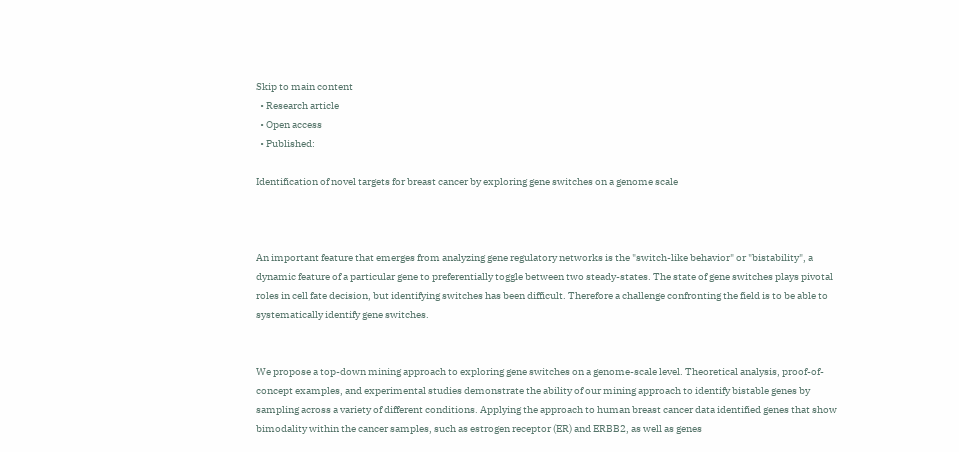Skip to main content
  • Research article
  • Open access
  • Published:

Identification of novel targets for breast cancer by exploring gene switches on a genome scale



An important feature that emerges from analyzing gene regulatory networks is the "switch-like behavior" or "bistability", a dynamic feature of a particular gene to preferentially toggle between two steady-states. The state of gene switches plays pivotal roles in cell fate decision, but identifying switches has been difficult. Therefore a challenge confronting the field is to be able to systematically identify gene switches.


We propose a top-down mining approach to exploring gene switches on a genome-scale level. Theoretical analysis, proof-of-concept examples, and experimental studies demonstrate the ability of our mining approach to identify bistable genes by sampling across a variety of different conditions. Applying the approach to human breast cancer data identified genes that show bimodality within the cancer samples, such as estrogen receptor (ER) and ERBB2, as well as genes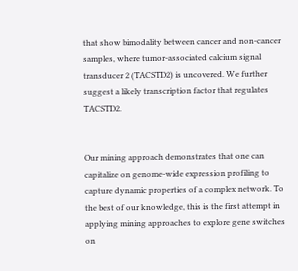that show bimodality between cancer and non-cancer samples, where tumor-associated calcium signal transducer 2 (TACSTD2) is uncovered. We further suggest a likely transcription factor that regulates TACSTD2.


Our mining approach demonstrates that one can capitalize on genome-wide expression profiling to capture dynamic properties of a complex network. To the best of our knowledge, this is the first attempt in applying mining approaches to explore gene switches on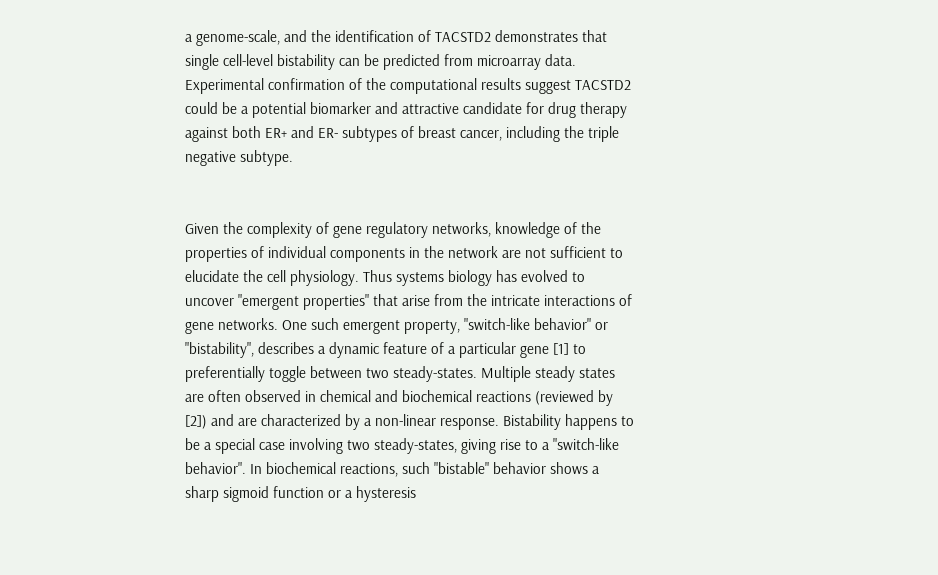a genome-scale, and the identification of TACSTD2 demonstrates that single cell-level bistability can be predicted from microarray data. Experimental confirmation of the computational results suggest TACSTD2 could be a potential biomarker and attractive candidate for drug therapy against both ER+ and ER- subtypes of breast cancer, including the triple negative subtype.


Given the complexity of gene regulatory networks, knowledge of the properties of individual components in the network are not sufficient to elucidate the cell physiology. Thus systems biology has evolved to uncover "emergent properties" that arise from the intricate interactions of gene networks. One such emergent property, "switch-like behavior" or "bistability", describes a dynamic feature of a particular gene [1] to preferentially toggle between two steady-states. Multiple steady states are often observed in chemical and biochemical reactions (reviewed by [2]) and are characterized by a non-linear response. Bistability happens to be a special case involving two steady-states, giving rise to a "switch-like behavior". In biochemical reactions, such "bistable" behavior shows a sharp sigmoid function or a hysteresis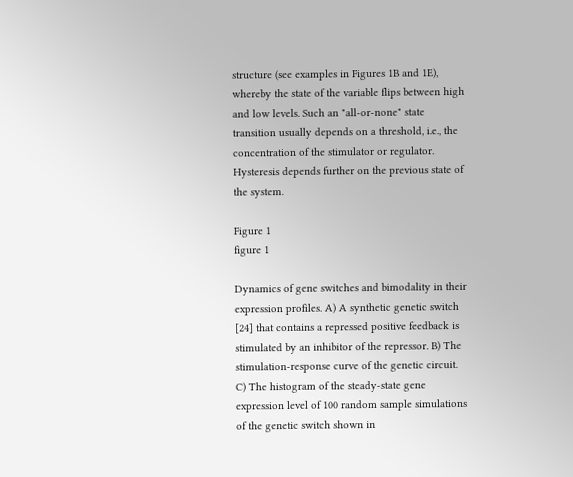structure (see examples in Figures 1B and 1E), whereby the state of the variable flips between high and low levels. Such an "all-or-none" state transition usually depends on a threshold, i.e., the concentration of the stimulator or regulator. Hysteresis depends further on the previous state of the system.

Figure 1
figure 1

Dynamics of gene switches and bimodality in their expression profiles. A) A synthetic genetic switch [24] that contains a repressed positive feedback is stimulated by an inhibitor of the repressor. B) The stimulation-response curve of the genetic circuit. C) The histogram of the steady-state gene expression level of 100 random sample simulations of the genetic switch shown in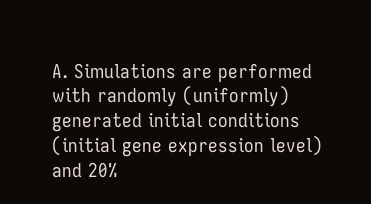A. Simulations are performed with randomly (uniformly) generated initial conditions (initial gene expression level) and 20%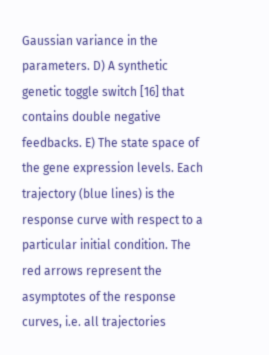Gaussian variance in the parameters. D) A synthetic genetic toggle switch [16] that contains double negative feedbacks. E) The state space of the gene expression levels. Each trajectory (blue lines) is the response curve with respect to a particular initial condition. The red arrows represent the asymptotes of the response curves, i.e. all trajectories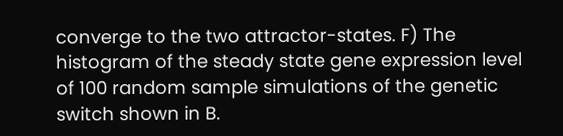converge to the two attractor-states. F) The histogram of the steady state gene expression level of 100 random sample simulations of the genetic switch shown in B.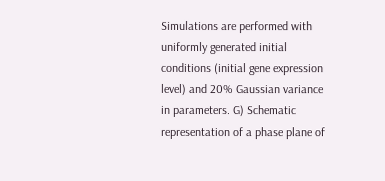Simulations are performed with uniformly generated initial conditions (initial gene expression level) and 20% Gaussian variance in parameters. G) Schematic representation of a phase plane of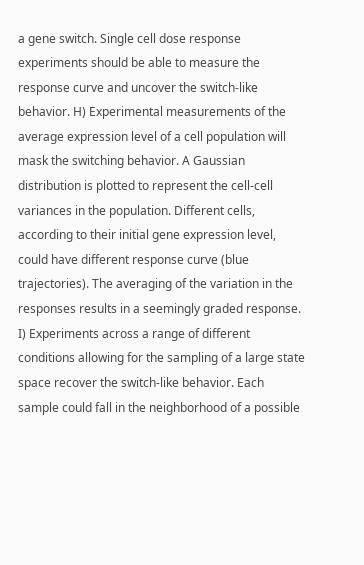a gene switch. Single cell dose response experiments should be able to measure the response curve and uncover the switch-like behavior. H) Experimental measurements of the average expression level of a cell population will mask the switching behavior. A Gaussian distribution is plotted to represent the cell-cell variances in the population. Different cells, according to their initial gene expression level, could have different response curve (blue trajectories). The averaging of the variation in the responses results in a seemingly graded response. I) Experiments across a range of different conditions allowing for the sampling of a large state space recover the switch-like behavior. Each sample could fall in the neighborhood of a possible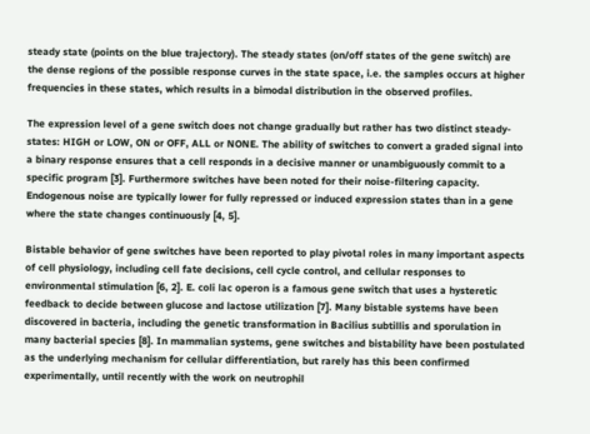steady state (points on the blue trajectory). The steady states (on/off states of the gene switch) are the dense regions of the possible response curves in the state space, i.e. the samples occurs at higher frequencies in these states, which results in a bimodal distribution in the observed profiles.

The expression level of a gene switch does not change gradually but rather has two distinct steady-states: HIGH or LOW, ON or OFF, ALL or NONE. The ability of switches to convert a graded signal into a binary response ensures that a cell responds in a decisive manner or unambiguously commit to a specific program [3]. Furthermore switches have been noted for their noise-filtering capacity. Endogenous noise are typically lower for fully repressed or induced expression states than in a gene where the state changes continuously [4, 5].

Bistable behavior of gene switches have been reported to play pivotal roles in many important aspects of cell physiology, including cell fate decisions, cell cycle control, and cellular responses to environmental stimulation [6, 2]. E. coli lac operon is a famous gene switch that uses a hysteretic feedback to decide between glucose and lactose utilization [7]. Many bistable systems have been discovered in bacteria, including the genetic transformation in Bacilius subtillis and sporulation in many bacterial species [8]. In mammalian systems, gene switches and bistability have been postulated as the underlying mechanism for cellular differentiation, but rarely has this been confirmed experimentally, until recently with the work on neutrophil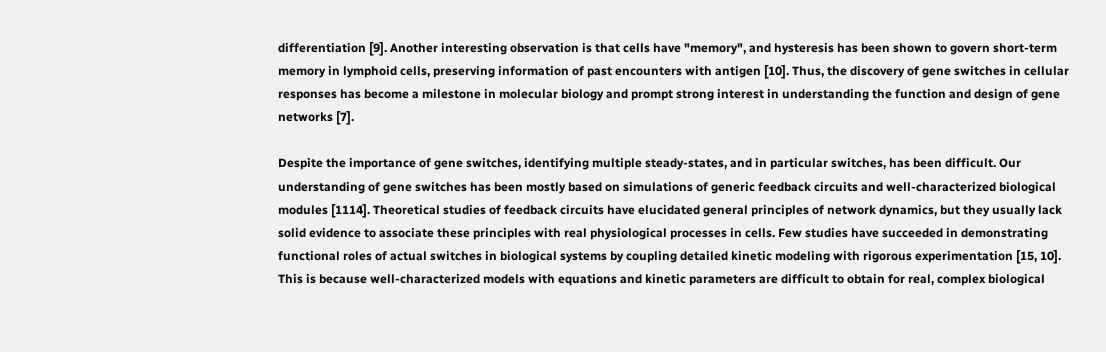differentiation [9]. Another interesting observation is that cells have "memory", and hysteresis has been shown to govern short-term memory in lymphoid cells, preserving information of past encounters with antigen [10]. Thus, the discovery of gene switches in cellular responses has become a milestone in molecular biology and prompt strong interest in understanding the function and design of gene networks [7].

Despite the importance of gene switches, identifying multiple steady-states, and in particular switches, has been difficult. Our understanding of gene switches has been mostly based on simulations of generic feedback circuits and well-characterized biological modules [1114]. Theoretical studies of feedback circuits have elucidated general principles of network dynamics, but they usually lack solid evidence to associate these principles with real physiological processes in cells. Few studies have succeeded in demonstrating functional roles of actual switches in biological systems by coupling detailed kinetic modeling with rigorous experimentation [15, 10]. This is because well-characterized models with equations and kinetic parameters are difficult to obtain for real, complex biological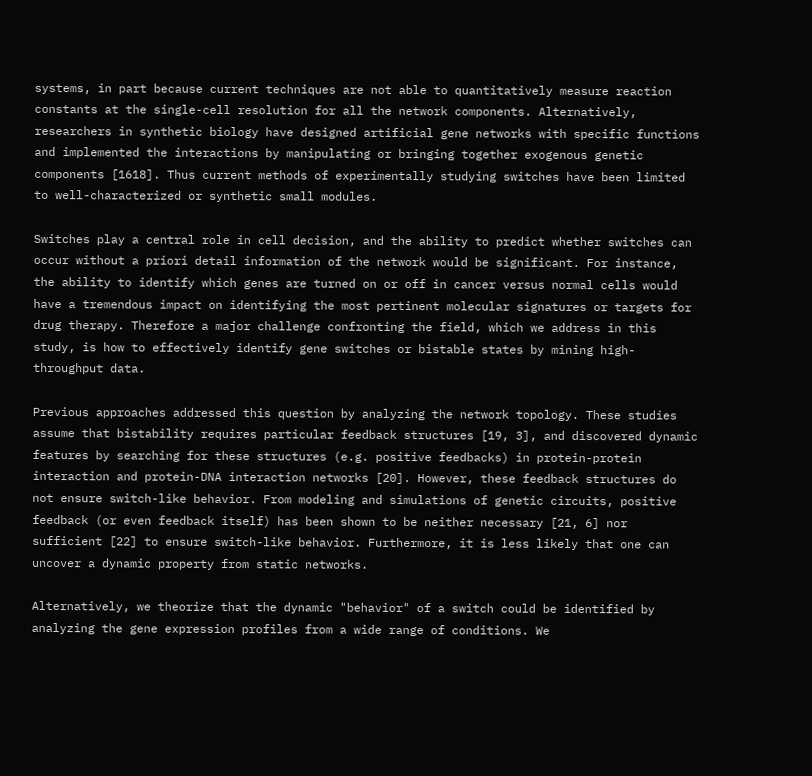systems, in part because current techniques are not able to quantitatively measure reaction constants at the single-cell resolution for all the network components. Alternatively, researchers in synthetic biology have designed artificial gene networks with specific functions and implemented the interactions by manipulating or bringing together exogenous genetic components [1618]. Thus current methods of experimentally studying switches have been limited to well-characterized or synthetic small modules.

Switches play a central role in cell decision, and the ability to predict whether switches can occur without a priori detail information of the network would be significant. For instance, the ability to identify which genes are turned on or off in cancer versus normal cells would have a tremendous impact on identifying the most pertinent molecular signatures or targets for drug therapy. Therefore a major challenge confronting the field, which we address in this study, is how to effectively identify gene switches or bistable states by mining high-throughput data.

Previous approaches addressed this question by analyzing the network topology. These studies assume that bistability requires particular feedback structures [19, 3], and discovered dynamic features by searching for these structures (e.g. positive feedbacks) in protein-protein interaction and protein-DNA interaction networks [20]. However, these feedback structures do not ensure switch-like behavior. From modeling and simulations of genetic circuits, positive feedback (or even feedback itself) has been shown to be neither necessary [21, 6] nor sufficient [22] to ensure switch-like behavior. Furthermore, it is less likely that one can uncover a dynamic property from static networks.

Alternatively, we theorize that the dynamic "behavior" of a switch could be identified by analyzing the gene expression profiles from a wide range of conditions. We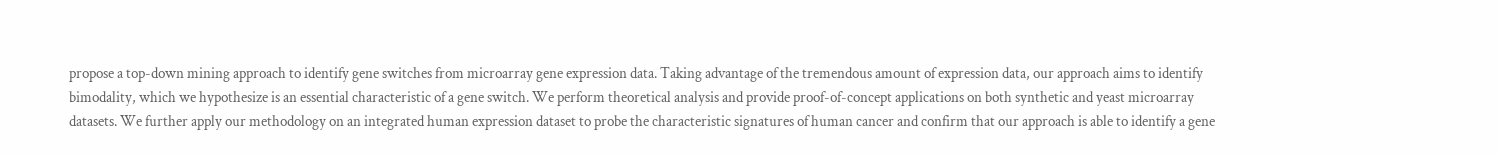propose a top-down mining approach to identify gene switches from microarray gene expression data. Taking advantage of the tremendous amount of expression data, our approach aims to identify bimodality, which we hypothesize is an essential characteristic of a gene switch. We perform theoretical analysis and provide proof-of-concept applications on both synthetic and yeast microarray datasets. We further apply our methodology on an integrated human expression dataset to probe the characteristic signatures of human cancer and confirm that our approach is able to identify a gene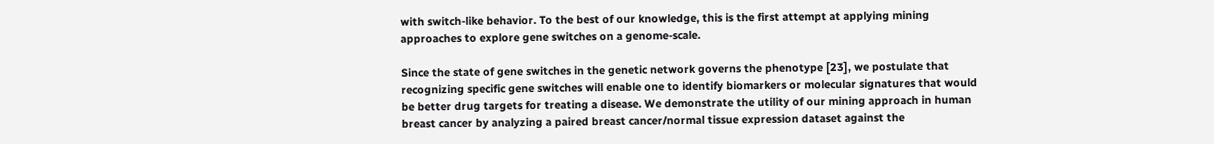with switch-like behavior. To the best of our knowledge, this is the first attempt at applying mining approaches to explore gene switches on a genome-scale.

Since the state of gene switches in the genetic network governs the phenotype [23], we postulate that recognizing specific gene switches will enable one to identify biomarkers or molecular signatures that would be better drug targets for treating a disease. We demonstrate the utility of our mining approach in human breast cancer by analyzing a paired breast cancer/normal tissue expression dataset against the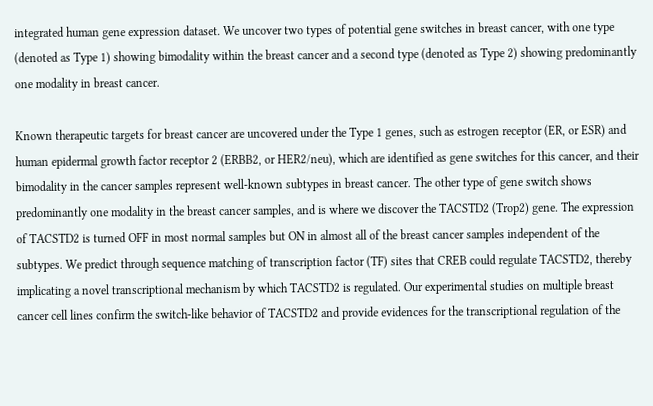integrated human gene expression dataset. We uncover two types of potential gene switches in breast cancer, with one type (denoted as Type 1) showing bimodality within the breast cancer and a second type (denoted as Type 2) showing predominantly one modality in breast cancer.

Known therapeutic targets for breast cancer are uncovered under the Type 1 genes, such as estrogen receptor (ER, or ESR) and human epidermal growth factor receptor 2 (ERBB2, or HER2/neu), which are identified as gene switches for this cancer, and their bimodality in the cancer samples represent well-known subtypes in breast cancer. The other type of gene switch shows predominantly one modality in the breast cancer samples, and is where we discover the TACSTD2 (Trop2) gene. The expression of TACSTD2 is turned OFF in most normal samples but ON in almost all of the breast cancer samples independent of the subtypes. We predict through sequence matching of transcription factor (TF) sites that CREB could regulate TACSTD2, thereby implicating a novel transcriptional mechanism by which TACSTD2 is regulated. Our experimental studies on multiple breast cancer cell lines confirm the switch-like behavior of TACSTD2 and provide evidences for the transcriptional regulation of the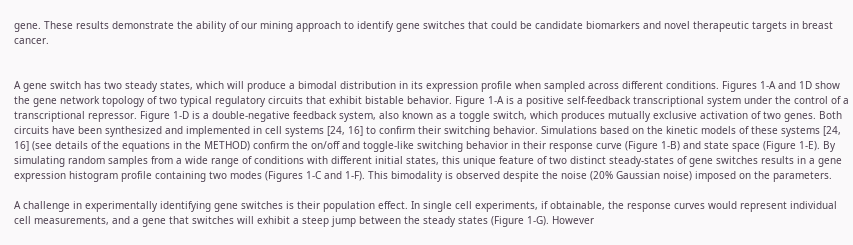gene. These results demonstrate the ability of our mining approach to identify gene switches that could be candidate biomarkers and novel therapeutic targets in breast cancer.


A gene switch has two steady states, which will produce a bimodal distribution in its expression profile when sampled across different conditions. Figures 1-A and 1D show the gene network topology of two typical regulatory circuits that exhibit bistable behavior. Figure 1-A is a positive self-feedback transcriptional system under the control of a transcriptional repressor. Figure 1-D is a double-negative feedback system, also known as a toggle switch, which produces mutually exclusive activation of two genes. Both circuits have been synthesized and implemented in cell systems [24, 16] to confirm their switching behavior. Simulations based on the kinetic models of these systems [24, 16] (see details of the equations in the METHOD) confirm the on/off and toggle-like switching behavior in their response curve (Figure 1-B) and state space (Figure 1-E). By simulating random samples from a wide range of conditions with different initial states, this unique feature of two distinct steady-states of gene switches results in a gene expression histogram profile containing two modes (Figures 1-C and 1-F). This bimodality is observed despite the noise (20% Gaussian noise) imposed on the parameters.

A challenge in experimentally identifying gene switches is their population effect. In single cell experiments, if obtainable, the response curves would represent individual cell measurements, and a gene that switches will exhibit a steep jump between the steady states (Figure 1-G). However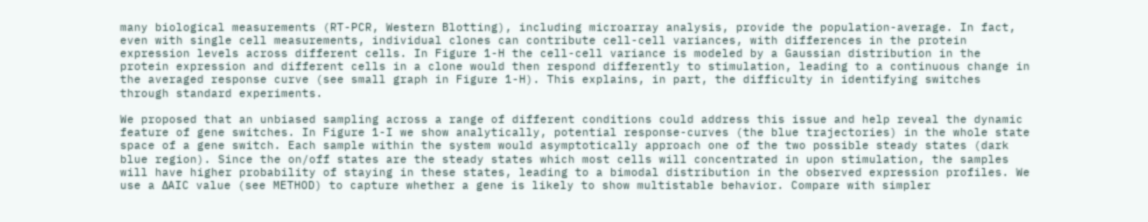many biological measurements (RT-PCR, Western Blotting), including microarray analysis, provide the population-average. In fact, even with single cell measurements, individual clones can contribute cell-cell variances, with differences in the protein expression levels across different cells. In Figure 1-H the cell-cell variance is modeled by a Gaussian distribution in the protein expression and different cells in a clone would then respond differently to stimulation, leading to a continuous change in the averaged response curve (see small graph in Figure 1-H). This explains, in part, the difficulty in identifying switches through standard experiments.

We proposed that an unbiased sampling across a range of different conditions could address this issue and help reveal the dynamic feature of gene switches. In Figure 1-I we show analytically, potential response-curves (the blue trajectories) in the whole state space of a gene switch. Each sample within the system would asymptotically approach one of the two possible steady states (dark blue region). Since the on/off states are the steady states which most cells will concentrated in upon stimulation, the samples will have higher probability of staying in these states, leading to a bimodal distribution in the observed expression profiles. We use a ΔAIC value (see METHOD) to capture whether a gene is likely to show multistable behavior. Compare with simpler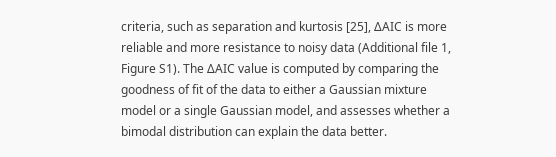criteria, such as separation and kurtosis [25], ΔAIC is more reliable and more resistance to noisy data (Additional file 1, Figure S1). The ΔAIC value is computed by comparing the goodness of fit of the data to either a Gaussian mixture model or a single Gaussian model, and assesses whether a bimodal distribution can explain the data better.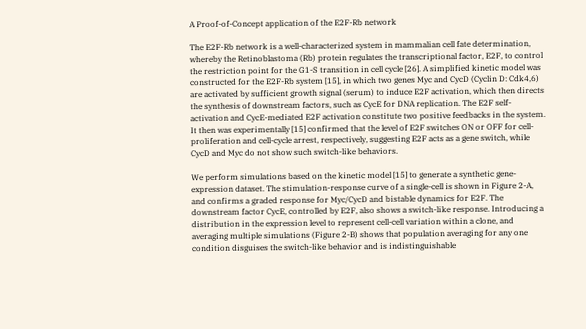A Proof-of-Concept application of the E2F-Rb network

The E2F-Rb network is a well-characterized system in mammalian cell fate determination, whereby the Retinoblastoma (Rb) protein regulates the transcriptional factor, E2F, to control the restriction point for the G1-S transition in cell cycle [26]. A simplified kinetic model was constructed for the E2F-Rb system [15], in which two genes Myc and CycD (Cyclin D: Cdk4,6) are activated by sufficient growth signal (serum) to induce E2F activation, which then directs the synthesis of downstream factors, such as CycE for DNA replication. The E2F self-activation and CycE-mediated E2F activation constitute two positive feedbacks in the system. It then was experimentally [15] confirmed that the level of E2F switches ON or OFF for cell-proliferation and cell-cycle arrest, respectively, suggesting E2F acts as a gene switch, while CycD and Myc do not show such switch-like behaviors.

We perform simulations based on the kinetic model [15] to generate a synthetic gene-expression dataset. The stimulation-response curve of a single-cell is shown in Figure 2-A, and confirms a graded response for Myc/CycD and bistable dynamics for E2F. The downstream factor CycE, controlled by E2F, also shows a switch-like response. Introducing a distribution in the expression level to represent cell-cell variation within a clone, and averaging multiple simulations (Figure 2-B) shows that population averaging for any one condition disguises the switch-like behavior and is indistinguishable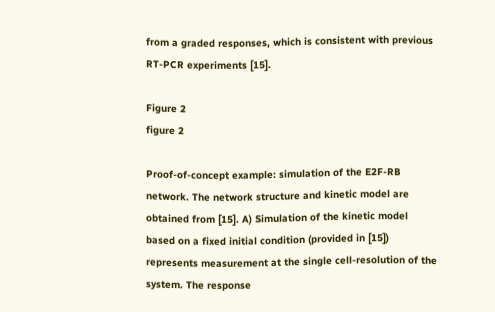from a graded responses, which is consistent with previous RT-PCR experiments [15].

Figure 2
figure 2

Proof-of-concept example: simulation of the E2F-RB network. The network structure and kinetic model are obtained from [15]. A) Simulation of the kinetic model based on a fixed initial condition (provided in [15]) represents measurement at the single cell-resolution of the system. The response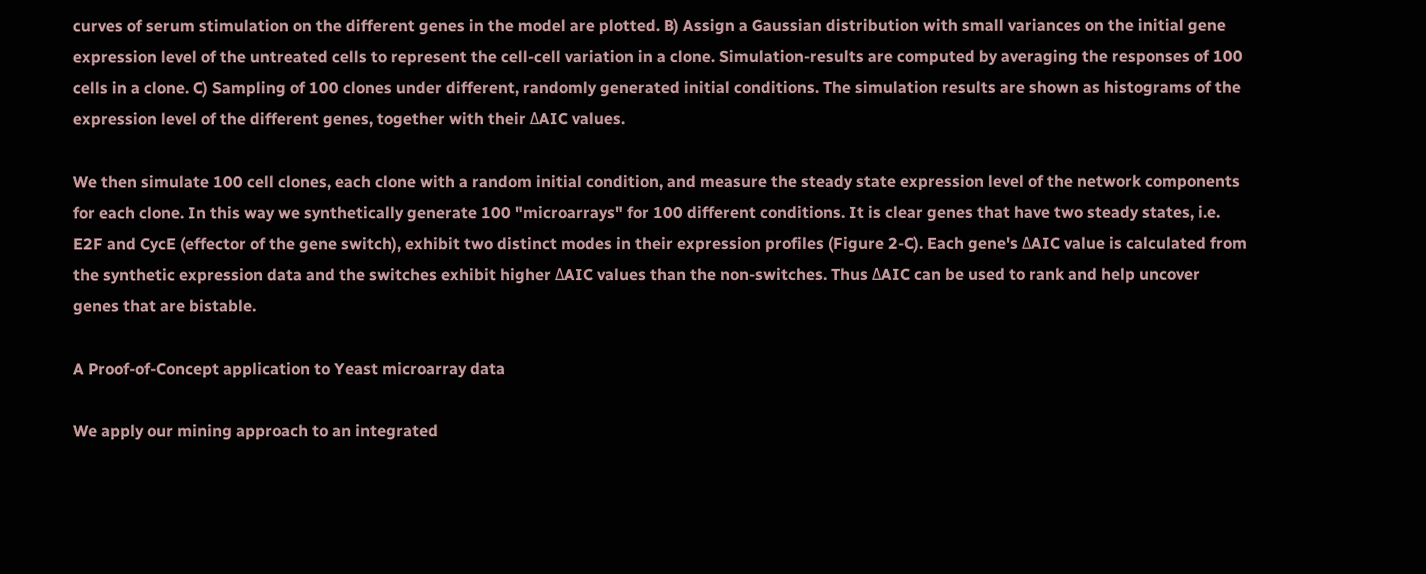curves of serum stimulation on the different genes in the model are plotted. B) Assign a Gaussian distribution with small variances on the initial gene expression level of the untreated cells to represent the cell-cell variation in a clone. Simulation-results are computed by averaging the responses of 100 cells in a clone. C) Sampling of 100 clones under different, randomly generated initial conditions. The simulation results are shown as histograms of the expression level of the different genes, together with their ΔAIC values.

We then simulate 100 cell clones, each clone with a random initial condition, and measure the steady state expression level of the network components for each clone. In this way we synthetically generate 100 "microarrays" for 100 different conditions. It is clear genes that have two steady states, i.e. E2F and CycE (effector of the gene switch), exhibit two distinct modes in their expression profiles (Figure 2-C). Each gene's ΔAIC value is calculated from the synthetic expression data and the switches exhibit higher ΔAIC values than the non-switches. Thus ΔAIC can be used to rank and help uncover genes that are bistable.

A Proof-of-Concept application to Yeast microarray data

We apply our mining approach to an integrated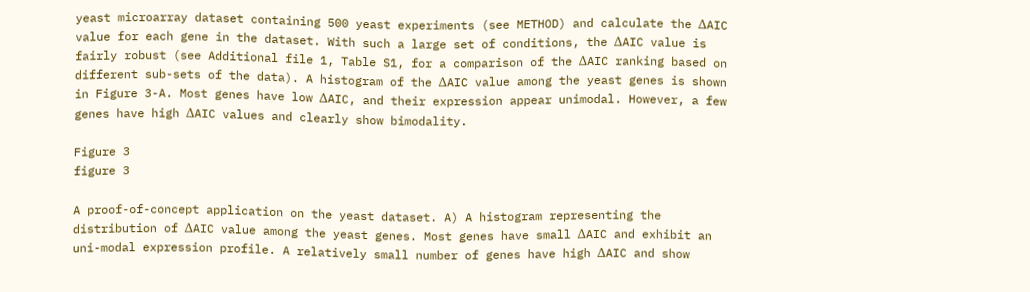yeast microarray dataset containing 500 yeast experiments (see METHOD) and calculate the ΔAIC value for each gene in the dataset. With such a large set of conditions, the ΔAIC value is fairly robust (see Additional file 1, Table S1, for a comparison of the ΔAIC ranking based on different sub-sets of the data). A histogram of the ΔAIC value among the yeast genes is shown in Figure 3-A. Most genes have low ΔAIC, and their expression appear unimodal. However, a few genes have high ΔAIC values and clearly show bimodality.

Figure 3
figure 3

A proof-of-concept application on the yeast dataset. A) A histogram representing the distribution of ΔAIC value among the yeast genes. Most genes have small ΔAIC and exhibit an uni-modal expression profile. A relatively small number of genes have high ΔAIC and show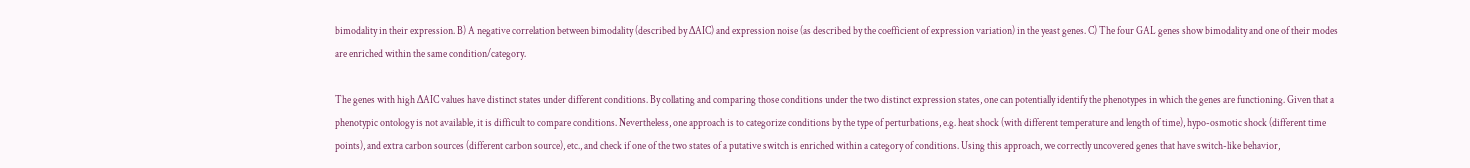bimodality in their expression. B) A negative correlation between bimodality (described by ΔAIC) and expression noise (as described by the coefficient of expression variation) in the yeast genes. C) The four GAL genes show bimodality and one of their modes are enriched within the same condition/category.

The genes with high ΔAIC values have distinct states under different conditions. By collating and comparing those conditions under the two distinct expression states, one can potentially identify the phenotypes in which the genes are functioning. Given that a phenotypic ontology is not available, it is difficult to compare conditions. Nevertheless, one approach is to categorize conditions by the type of perturbations, e.g. heat shock (with different temperature and length of time), hypo-osmotic shock (different time points), and extra carbon sources (different carbon source), etc., and check if one of the two states of a putative switch is enriched within a category of conditions. Using this approach, we correctly uncovered genes that have switch-like behavior,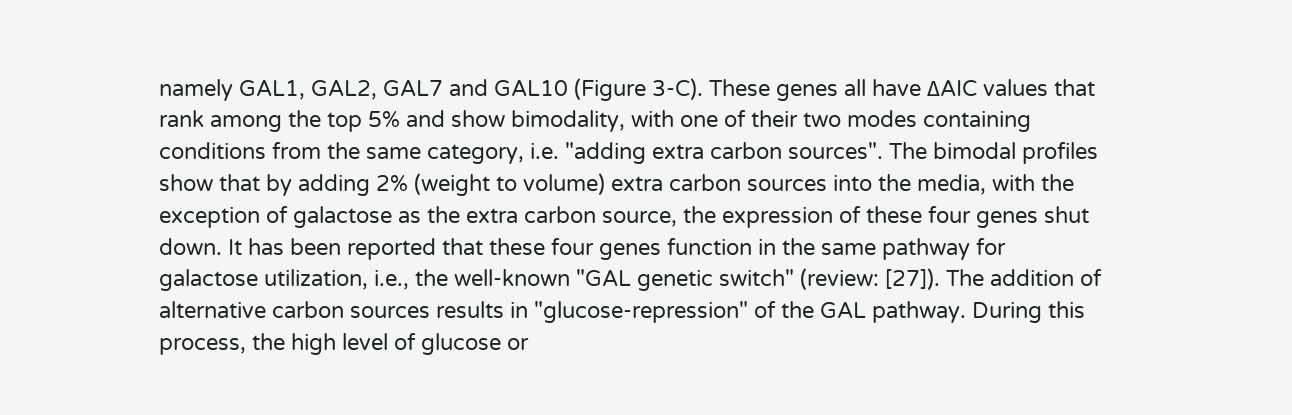namely GAL1, GAL2, GAL7 and GAL10 (Figure 3-C). These genes all have ΔAIC values that rank among the top 5% and show bimodality, with one of their two modes containing conditions from the same category, i.e. "adding extra carbon sources". The bimodal profiles show that by adding 2% (weight to volume) extra carbon sources into the media, with the exception of galactose as the extra carbon source, the expression of these four genes shut down. It has been reported that these four genes function in the same pathway for galactose utilization, i.e., the well-known "GAL genetic switch" (review: [27]). The addition of alternative carbon sources results in "glucose-repression" of the GAL pathway. During this process, the high level of glucose or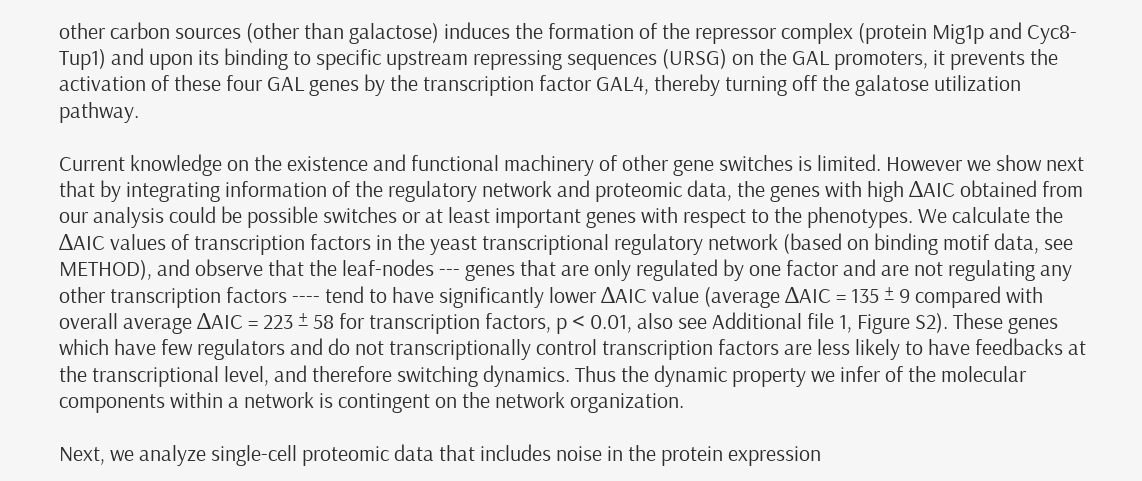other carbon sources (other than galactose) induces the formation of the repressor complex (protein Mig1p and Cyc8-Tup1) and upon its binding to specific upstream repressing sequences (URSG) on the GAL promoters, it prevents the activation of these four GAL genes by the transcription factor GAL4, thereby turning off the galatose utilization pathway.

Current knowledge on the existence and functional machinery of other gene switches is limited. However we show next that by integrating information of the regulatory network and proteomic data, the genes with high ΔAIC obtained from our analysis could be possible switches or at least important genes with respect to the phenotypes. We calculate the ΔAIC values of transcription factors in the yeast transcriptional regulatory network (based on binding motif data, see METHOD), and observe that the leaf-nodes --- genes that are only regulated by one factor and are not regulating any other transcription factors ---- tend to have significantly lower ΔAIC value (average ΔAIC = 135 ± 9 compared with overall average ΔAIC = 223 ± 58 for transcription factors, p < 0.01, also see Additional file 1, Figure S2). These genes which have few regulators and do not transcriptionally control transcription factors are less likely to have feedbacks at the transcriptional level, and therefore switching dynamics. Thus the dynamic property we infer of the molecular components within a network is contingent on the network organization.

Next, we analyze single-cell proteomic data that includes noise in the protein expression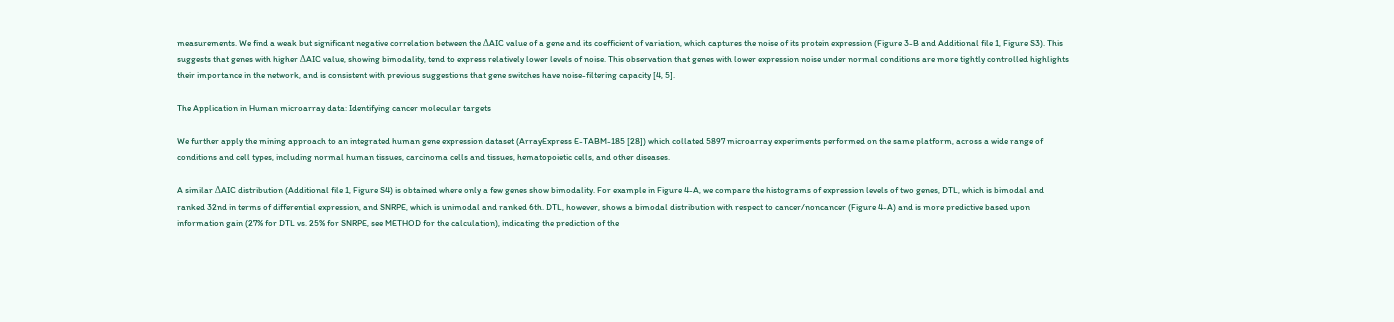measurements. We find a weak but significant negative correlation between the ΔAIC value of a gene and its coefficient of variation, which captures the noise of its protein expression (Figure 3-B and Additional file 1, Figure S3). This suggests that genes with higher ΔAIC value, showing bimodality, tend to express relatively lower levels of noise. This observation that genes with lower expression noise under normal conditions are more tightly controlled highlights their importance in the network, and is consistent with previous suggestions that gene switches have noise-filtering capacity [4, 5].

The Application in Human microarray data: Identifying cancer molecular targets

We further apply the mining approach to an integrated human gene expression dataset (ArrayExpress E-TABM-185 [28]) which collated 5897 microarray experiments performed on the same platform, across a wide range of conditions and cell types, including normal human tissues, carcinoma cells and tissues, hematopoietic cells, and other diseases.

A similar ΔAIC distribution (Additional file 1, Figure S4) is obtained where only a few genes show bimodality. For example in Figure 4-A, we compare the histograms of expression levels of two genes, DTL, which is bimodal and ranked 32nd in terms of differential expression, and SNRPE, which is unimodal and ranked 6th. DTL, however, shows a bimodal distribution with respect to cancer/noncancer (Figure 4-A) and is more predictive based upon information gain (27% for DTL vs. 25% for SNRPE, see METHOD for the calculation), indicating the prediction of the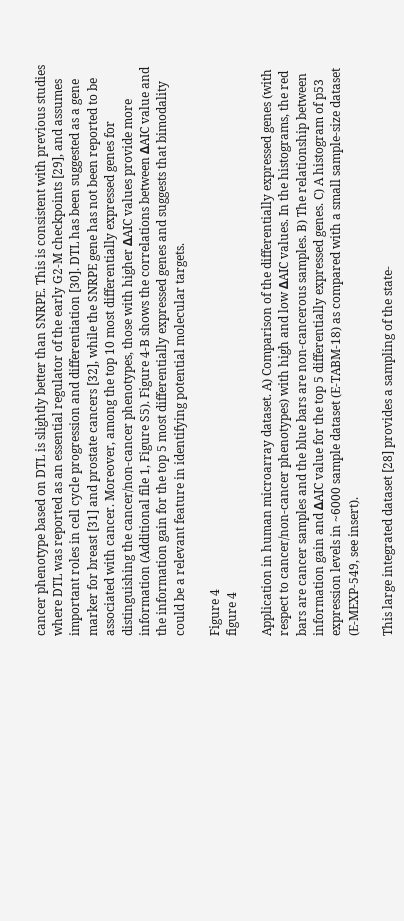cancer phenotype based on DTL is slightly better than SNRPE. This is consistent with previous studies where DTL was reported as an essential regulator of the early G2-M checkpoints [29], and assumes important roles in cell cycle progression and differentiation [30]. DTL has been suggested as a gene marker for breast [31] and prostate cancers [32], while the SNRPE gene has not been reported to be associated with cancer. Moreover, among the top 10 most differentially expressed genes for distinguishing the cancer/non-cancer phenotypes, those with higher ΔAIC values provide more information (Additional file 1, Figure S5). Figure 4-B shows the correlations between ΔAIC value and the information gain for the top 5 most differentially expressed genes and suggests that bimodality could be a relevant feature in identifying potential molecular targets.

Figure 4
figure 4

Application in human microarray dataset. A) Comparison of the differentially expressed genes (with respect to cancer/non-cancer phenotypes) with high and low ΔAIC values. In the histograms, the red bars are cancer samples and the blue bars are non-cancerous samples. B) The relationship between information gain and ΔAIC value for the top 5 differentially expressed genes. C) A histogram of p53 expression levels in ~6000 sample dataset (E-TABM-18) as compared with a small sample-size dataset (E-MEXP-549, see insert).

This large integrated dataset [28] provides a sampling of the state-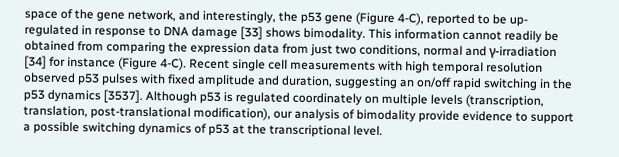space of the gene network, and interestingly, the p53 gene (Figure 4-C), reported to be up-regulated in response to DNA damage [33] shows bimodality. This information cannot readily be obtained from comparing the expression data from just two conditions, normal and γ-irradiation [34] for instance (Figure 4-C). Recent single cell measurements with high temporal resolution observed p53 pulses with fixed amplitude and duration, suggesting an on/off rapid switching in the p53 dynamics [3537]. Although p53 is regulated coordinately on multiple levels (transcription, translation, post-translational modification), our analysis of bimodality provide evidence to support a possible switching dynamics of p53 at the transcriptional level.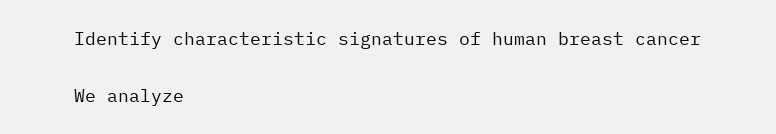Identify characteristic signatures of human breast cancer

We analyze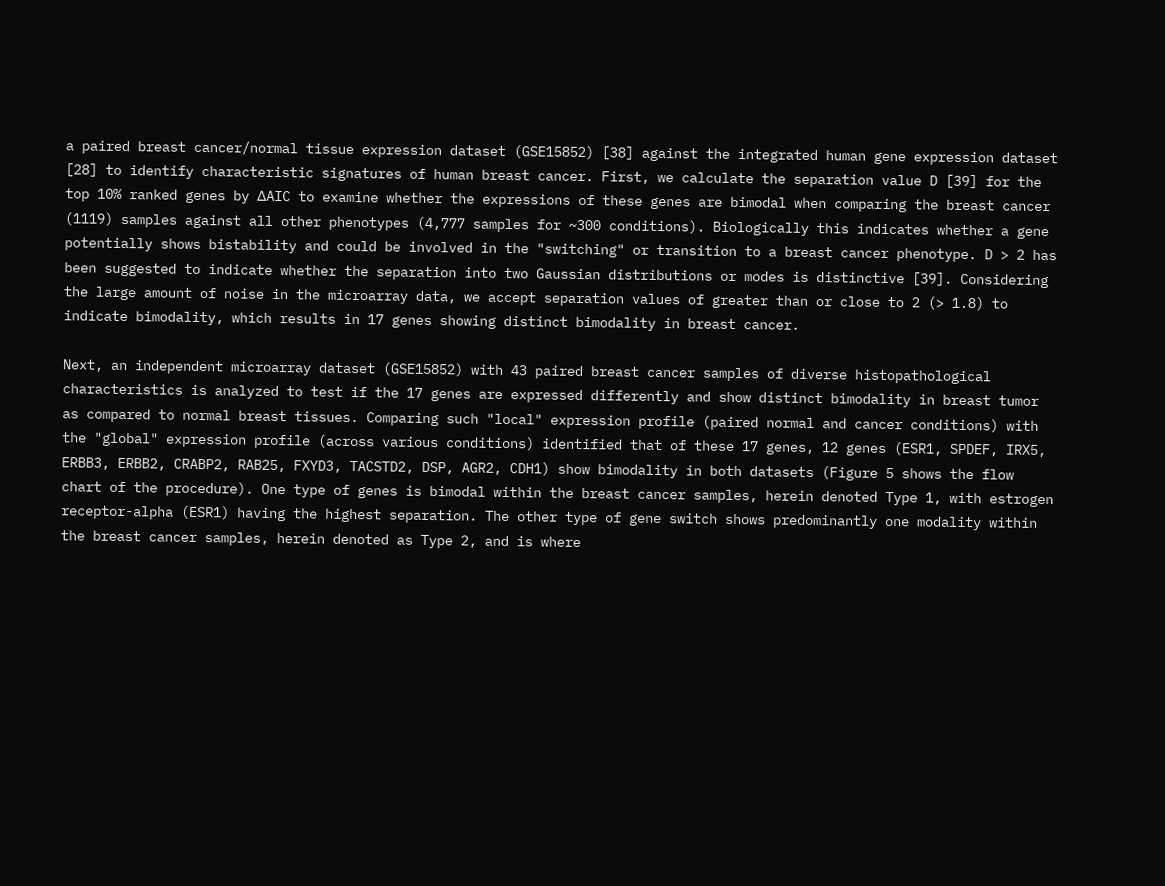a paired breast cancer/normal tissue expression dataset (GSE15852) [38] against the integrated human gene expression dataset [28] to identify characteristic signatures of human breast cancer. First, we calculate the separation value D [39] for the top 10% ranked genes by ΔAIC to examine whether the expressions of these genes are bimodal when comparing the breast cancer (1119) samples against all other phenotypes (4,777 samples for ~300 conditions). Biologically this indicates whether a gene potentially shows bistability and could be involved in the "switching" or transition to a breast cancer phenotype. D > 2 has been suggested to indicate whether the separation into two Gaussian distributions or modes is distinctive [39]. Considering the large amount of noise in the microarray data, we accept separation values of greater than or close to 2 (> 1.8) to indicate bimodality, which results in 17 genes showing distinct bimodality in breast cancer.

Next, an independent microarray dataset (GSE15852) with 43 paired breast cancer samples of diverse histopathological characteristics is analyzed to test if the 17 genes are expressed differently and show distinct bimodality in breast tumor as compared to normal breast tissues. Comparing such "local" expression profile (paired normal and cancer conditions) with the "global" expression profile (across various conditions) identified that of these 17 genes, 12 genes (ESR1, SPDEF, IRX5, ERBB3, ERBB2, CRABP2, RAB25, FXYD3, TACSTD2, DSP, AGR2, CDH1) show bimodality in both datasets (Figure 5 shows the flow chart of the procedure). One type of genes is bimodal within the breast cancer samples, herein denoted Type 1, with estrogen receptor-alpha (ESR1) having the highest separation. The other type of gene switch shows predominantly one modality within the breast cancer samples, herein denoted as Type 2, and is where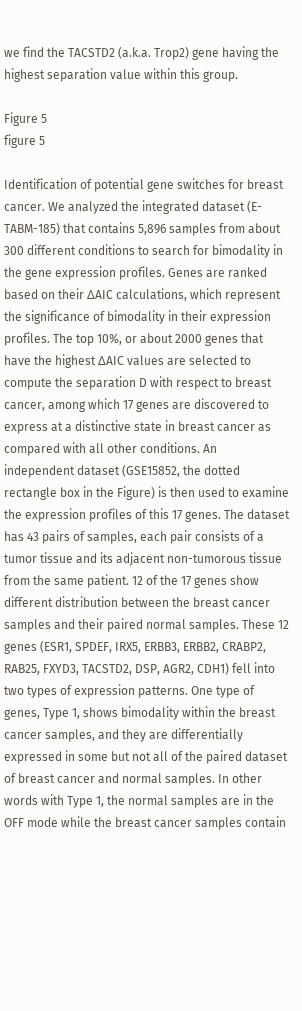we find the TACSTD2 (a.k.a. Trop2) gene having the highest separation value within this group.

Figure 5
figure 5

Identification of potential gene switches for breast cancer. We analyzed the integrated dataset (E-TABM-185) that contains 5,896 samples from about 300 different conditions to search for bimodality in the gene expression profiles. Genes are ranked based on their ΔAIC calculations, which represent the significance of bimodality in their expression profiles. The top 10%, or about 2000 genes that have the highest ΔAIC values are selected to compute the separation D with respect to breast cancer, among which 17 genes are discovered to express at a distinctive state in breast cancer as compared with all other conditions. An independent dataset (GSE15852, the dotted rectangle box in the Figure) is then used to examine the expression profiles of this 17 genes. The dataset has 43 pairs of samples, each pair consists of a tumor tissue and its adjacent non-tumorous tissue from the same patient. 12 of the 17 genes show different distribution between the breast cancer samples and their paired normal samples. These 12 genes (ESR1, SPDEF, IRX5, ERBB3, ERBB2, CRABP2, RAB25, FXYD3, TACSTD2, DSP, AGR2, CDH1) fell into two types of expression patterns. One type of genes, Type 1, shows bimodality within the breast cancer samples, and they are differentially expressed in some but not all of the paired dataset of breast cancer and normal samples. In other words with Type 1, the normal samples are in the OFF mode while the breast cancer samples contain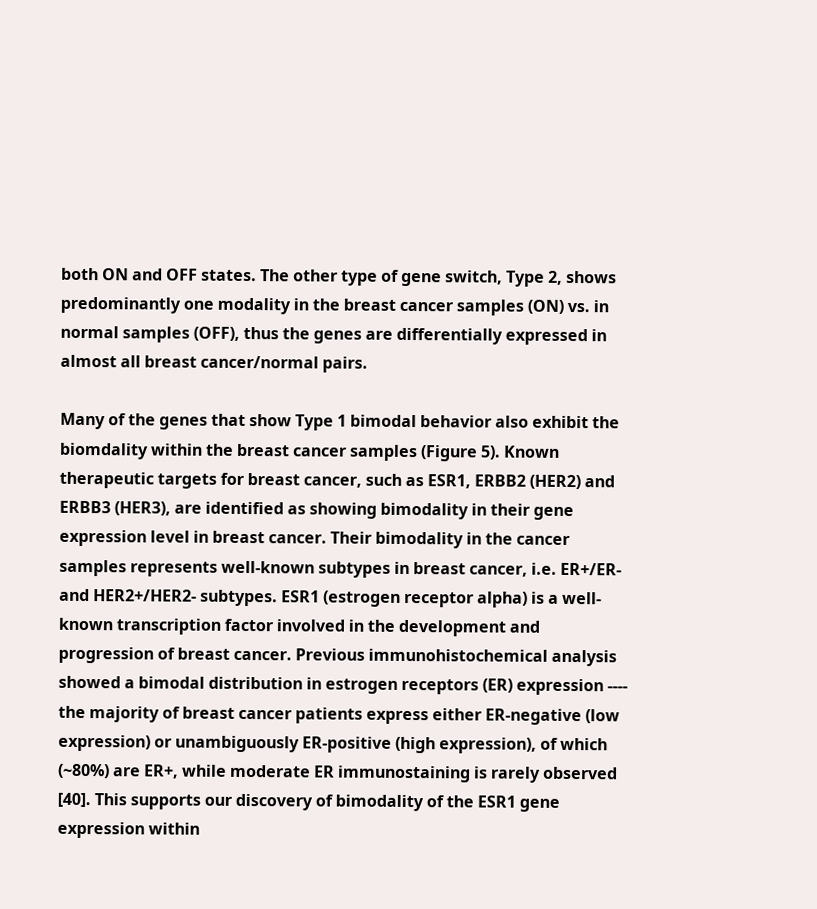both ON and OFF states. The other type of gene switch, Type 2, shows predominantly one modality in the breast cancer samples (ON) vs. in normal samples (OFF), thus the genes are differentially expressed in almost all breast cancer/normal pairs.

Many of the genes that show Type 1 bimodal behavior also exhibit the biomdality within the breast cancer samples (Figure 5). Known therapeutic targets for breast cancer, such as ESR1, ERBB2 (HER2) and ERBB3 (HER3), are identified as showing bimodality in their gene expression level in breast cancer. Their bimodality in the cancer samples represents well-known subtypes in breast cancer, i.e. ER+/ER- and HER2+/HER2- subtypes. ESR1 (estrogen receptor alpha) is a well-known transcription factor involved in the development and progression of breast cancer. Previous immunohistochemical analysis showed a bimodal distribution in estrogen receptors (ER) expression ---- the majority of breast cancer patients express either ER-negative (low expression) or unambiguously ER-positive (high expression), of which (~80%) are ER+, while moderate ER immunostaining is rarely observed [40]. This supports our discovery of bimodality of the ESR1 gene expression within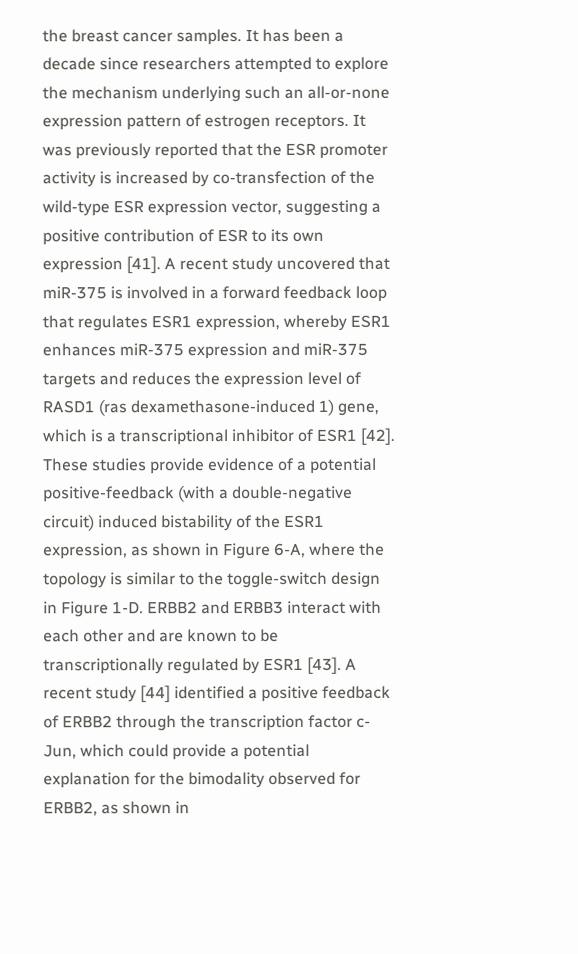the breast cancer samples. It has been a decade since researchers attempted to explore the mechanism underlying such an all-or-none expression pattern of estrogen receptors. It was previously reported that the ESR promoter activity is increased by co-transfection of the wild-type ESR expression vector, suggesting a positive contribution of ESR to its own expression [41]. A recent study uncovered that miR-375 is involved in a forward feedback loop that regulates ESR1 expression, whereby ESR1 enhances miR-375 expression and miR-375 targets and reduces the expression level of RASD1 (ras dexamethasone-induced 1) gene, which is a transcriptional inhibitor of ESR1 [42]. These studies provide evidence of a potential positive-feedback (with a double-negative circuit) induced bistability of the ESR1 expression, as shown in Figure 6-A, where the topology is similar to the toggle-switch design in Figure 1-D. ERBB2 and ERBB3 interact with each other and are known to be transcriptionally regulated by ESR1 [43]. A recent study [44] identified a positive feedback of ERBB2 through the transcription factor c-Jun, which could provide a potential explanation for the bimodality observed for ERBB2, as shown in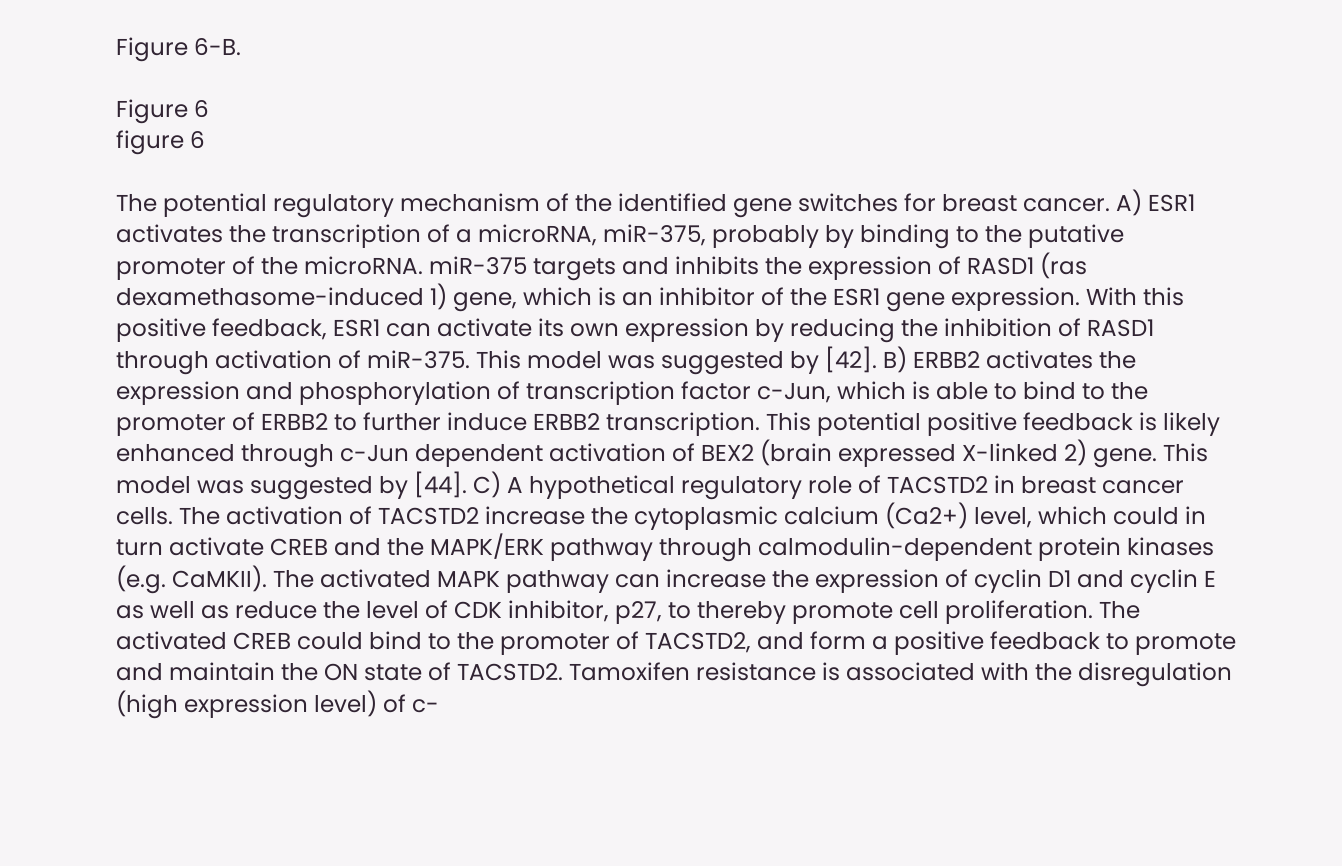Figure 6-B.

Figure 6
figure 6

The potential regulatory mechanism of the identified gene switches for breast cancer. A) ESR1 activates the transcription of a microRNA, miR-375, probably by binding to the putative promoter of the microRNA. miR-375 targets and inhibits the expression of RASD1 (ras dexamethasome-induced 1) gene, which is an inhibitor of the ESR1 gene expression. With this positive feedback, ESR1 can activate its own expression by reducing the inhibition of RASD1 through activation of miR-375. This model was suggested by [42]. B) ERBB2 activates the expression and phosphorylation of transcription factor c-Jun, which is able to bind to the promoter of ERBB2 to further induce ERBB2 transcription. This potential positive feedback is likely enhanced through c-Jun dependent activation of BEX2 (brain expressed X-linked 2) gene. This model was suggested by [44]. C) A hypothetical regulatory role of TACSTD2 in breast cancer cells. The activation of TACSTD2 increase the cytoplasmic calcium (Ca2+) level, which could in turn activate CREB and the MAPK/ERK pathway through calmodulin-dependent protein kinases (e.g. CaMKII). The activated MAPK pathway can increase the expression of cyclin D1 and cyclin E as well as reduce the level of CDK inhibitor, p27, to thereby promote cell proliferation. The activated CREB could bind to the promoter of TACSTD2, and form a positive feedback to promote and maintain the ON state of TACSTD2. Tamoxifen resistance is associated with the disregulation (high expression level) of c-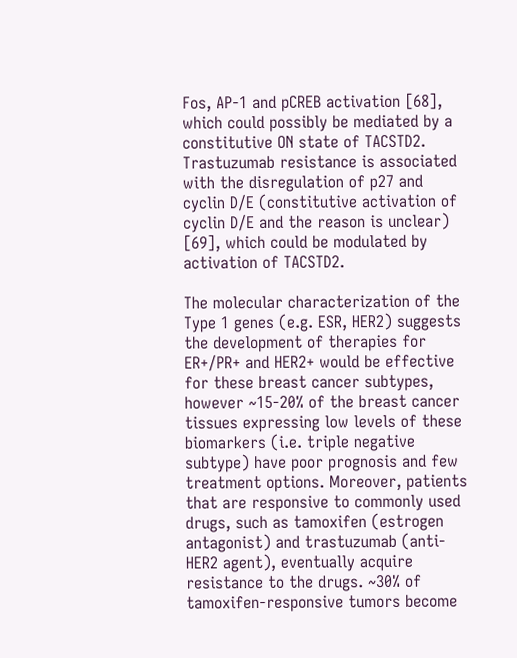Fos, AP-1 and pCREB activation [68], which could possibly be mediated by a constitutive ON state of TACSTD2. Trastuzumab resistance is associated with the disregulation of p27 and cyclin D/E (constitutive activation of cyclin D/E and the reason is unclear) [69], which could be modulated by activation of TACSTD2.

The molecular characterization of the Type 1 genes (e.g. ESR, HER2) suggests the development of therapies for ER+/PR+ and HER2+ would be effective for these breast cancer subtypes, however ~15-20% of the breast cancer tissues expressing low levels of these biomarkers (i.e. triple negative subtype) have poor prognosis and few treatment options. Moreover, patients that are responsive to commonly used drugs, such as tamoxifen (estrogen antagonist) and trastuzumab (anti-HER2 agent), eventually acquire resistance to the drugs. ~30% of tamoxifen-responsive tumors become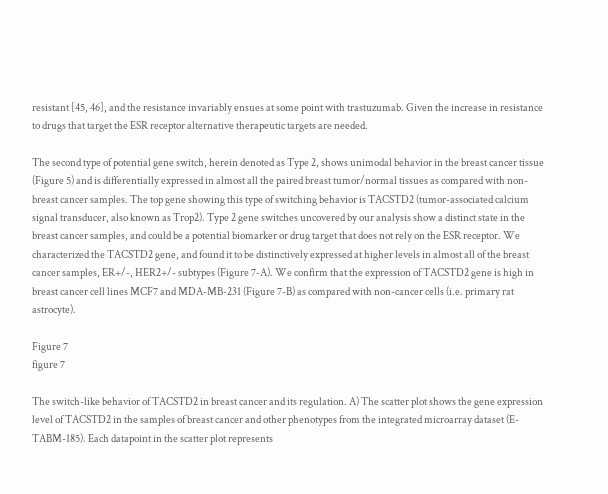resistant [45, 46], and the resistance invariably ensues at some point with trastuzumab. Given the increase in resistance to drugs that target the ESR receptor alternative therapeutic targets are needed.

The second type of potential gene switch, herein denoted as Type 2, shows unimodal behavior in the breast cancer tissue (Figure 5) and is differentially expressed in almost all the paired breast tumor/normal tissues as compared with non-breast cancer samples. The top gene showing this type of switching behavior is TACSTD2 (tumor-associated calcium signal transducer, also known as Trop2). Type 2 gene switches uncovered by our analysis show a distinct state in the breast cancer samples, and could be a potential biomarker or drug target that does not rely on the ESR receptor. We characterized the TACSTD2 gene, and found it to be distinctively expressed at higher levels in almost all of the breast cancer samples, ER+/-, HER2+/- subtypes (Figure 7-A). We confirm that the expression of TACSTD2 gene is high in breast cancer cell lines MCF7 and MDA-MB-231 (Figure 7-B) as compared with non-cancer cells (i.e. primary rat astrocyte).

Figure 7
figure 7

The switch-like behavior of TACSTD2 in breast cancer and its regulation. A) The scatter plot shows the gene expression level of TACSTD2 in the samples of breast cancer and other phenotypes from the integrated microarray dataset (E-TABM-185). Each datapoint in the scatter plot represents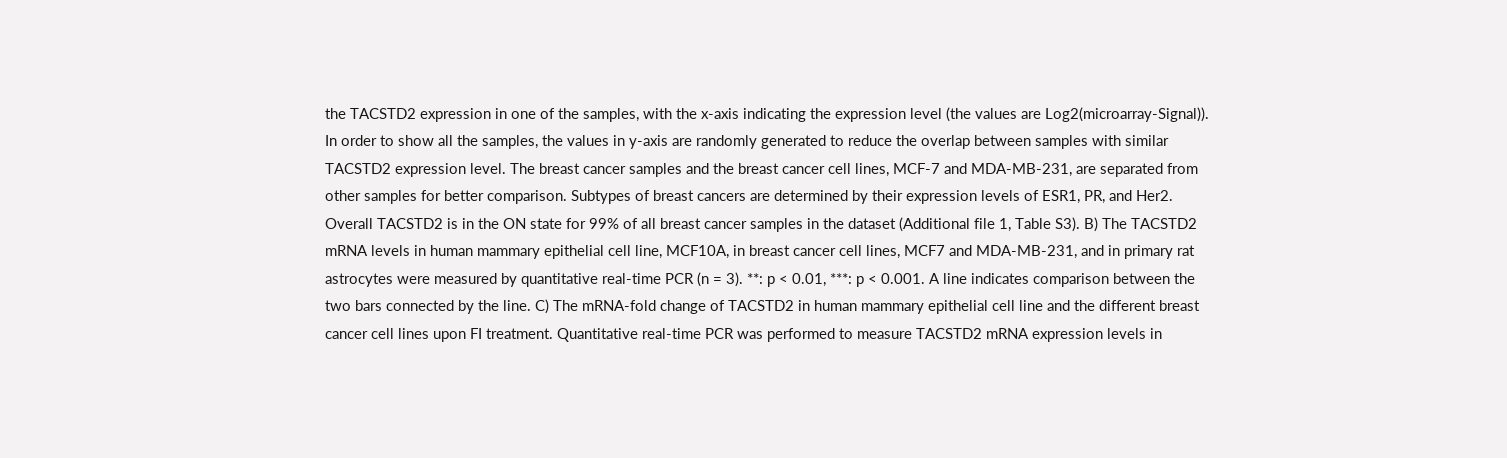the TACSTD2 expression in one of the samples, with the x-axis indicating the expression level (the values are Log2(microarray-Signal)). In order to show all the samples, the values in y-axis are randomly generated to reduce the overlap between samples with similar TACSTD2 expression level. The breast cancer samples and the breast cancer cell lines, MCF-7 and MDA-MB-231, are separated from other samples for better comparison. Subtypes of breast cancers are determined by their expression levels of ESR1, PR, and Her2. Overall TACSTD2 is in the ON state for 99% of all breast cancer samples in the dataset (Additional file 1, Table S3). B) The TACSTD2 mRNA levels in human mammary epithelial cell line, MCF10A, in breast cancer cell lines, MCF7 and MDA-MB-231, and in primary rat astrocytes were measured by quantitative real-time PCR (n = 3). **: p < 0.01, ***: p < 0.001. A line indicates comparison between the two bars connected by the line. C) The mRNA-fold change of TACSTD2 in human mammary epithelial cell line and the different breast cancer cell lines upon FI treatment. Quantitative real-time PCR was performed to measure TACSTD2 mRNA expression levels in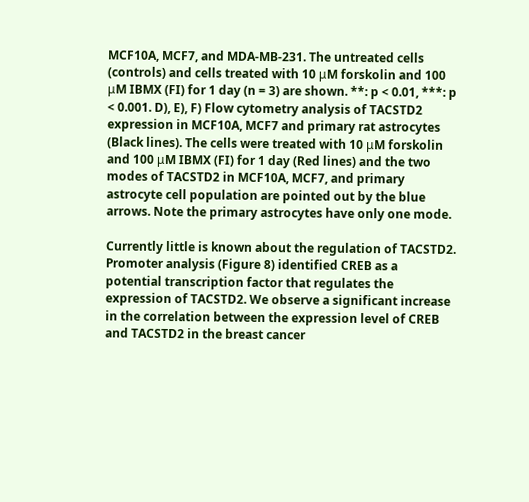MCF10A, MCF7, and MDA-MB-231. The untreated cells (controls) and cells treated with 10 μM forskolin and 100 μM IBMX (FI) for 1 day (n = 3) are shown. **: p < 0.01, ***: p < 0.001. D), E), F) Flow cytometry analysis of TACSTD2 expression in MCF10A, MCF7 and primary rat astrocytes (Black lines). The cells were treated with 10 μM forskolin and 100 μM IBMX (FI) for 1 day (Red lines) and the two modes of TACSTD2 in MCF10A, MCF7, and primary astrocyte cell population are pointed out by the blue arrows. Note the primary astrocytes have only one mode.

Currently little is known about the regulation of TACSTD2. Promoter analysis (Figure 8) identified CREB as a potential transcription factor that regulates the expression of TACSTD2. We observe a significant increase in the correlation between the expression level of CREB and TACSTD2 in the breast cancer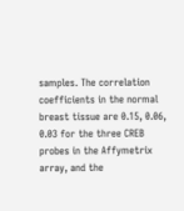samples. The correlation coefficients in the normal breast tissue are 0.15, 0.06, 0.03 for the three CREB probes in the Affymetrix array, and the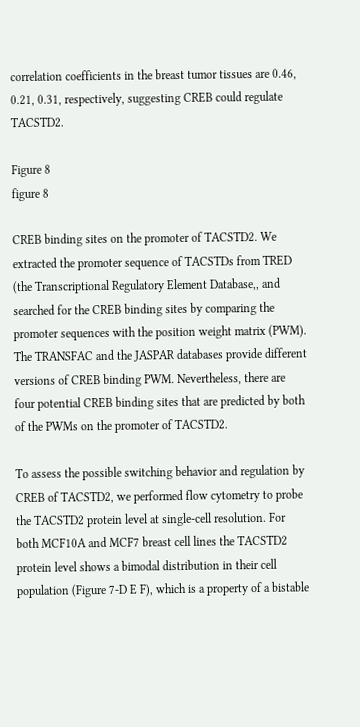correlation coefficients in the breast tumor tissues are 0.46, 0.21, 0.31, respectively, suggesting CREB could regulate TACSTD2.

Figure 8
figure 8

CREB binding sites on the promoter of TACSTD2. We extracted the promoter sequence of TACSTDs from TRED (the Transcriptional Regulatory Element Database,, and searched for the CREB binding sites by comparing the promoter sequences with the position weight matrix (PWM). The TRANSFAC and the JASPAR databases provide different versions of CREB binding PWM. Nevertheless, there are four potential CREB binding sites that are predicted by both of the PWMs on the promoter of TACSTD2.

To assess the possible switching behavior and regulation by CREB of TACSTD2, we performed flow cytometry to probe the TACSTD2 protein level at single-cell resolution. For both MCF10A and MCF7 breast cell lines the TACSTD2 protein level shows a bimodal distribution in their cell population (Figure 7-D E F), which is a property of a bistable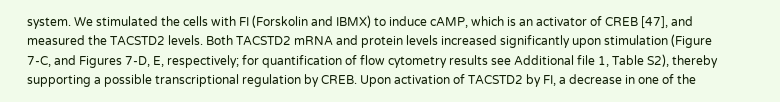system. We stimulated the cells with FI (Forskolin and IBMX) to induce cAMP, which is an activator of CREB [47], and measured the TACSTD2 levels. Both TACSTD2 mRNA and protein levels increased significantly upon stimulation (Figure 7-C, and Figures 7-D, E, respectively; for quantification of flow cytometry results see Additional file 1, Table S2), thereby supporting a possible transcriptional regulation by CREB. Upon activation of TACSTD2 by FI, a decrease in one of the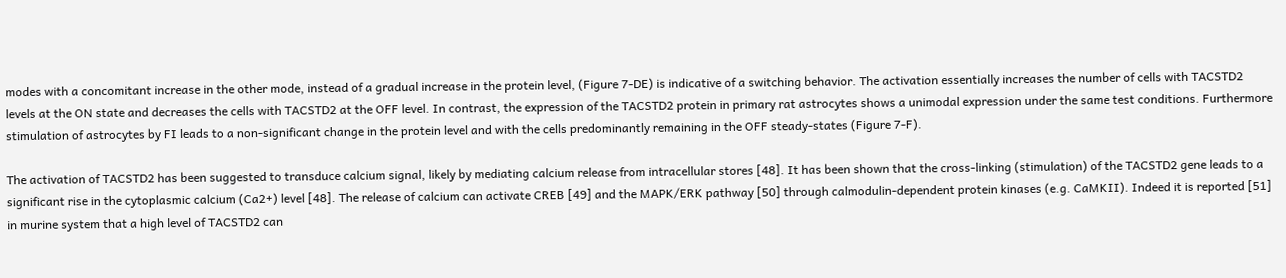modes with a concomitant increase in the other mode, instead of a gradual increase in the protein level, (Figure 7-DE) is indicative of a switching behavior. The activation essentially increases the number of cells with TACSTD2 levels at the ON state and decreases the cells with TACSTD2 at the OFF level. In contrast, the expression of the TACSTD2 protein in primary rat astrocytes shows a unimodal expression under the same test conditions. Furthermore stimulation of astrocytes by FI leads to a non-significant change in the protein level and with the cells predominantly remaining in the OFF steady-states (Figure 7-F).

The activation of TACSTD2 has been suggested to transduce calcium signal, likely by mediating calcium release from intracellular stores [48]. It has been shown that the cross-linking (stimulation) of the TACSTD2 gene leads to a significant rise in the cytoplasmic calcium (Ca2+) level [48]. The release of calcium can activate CREB [49] and the MAPK/ERK pathway [50] through calmodulin-dependent protein kinases (e.g. CaMKII). Indeed it is reported [51] in murine system that a high level of TACSTD2 can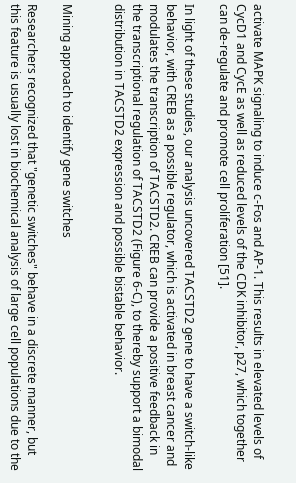activate MAPK signaling to induce c-Fos and AP-1. This results in elevated levels of CycD1 and CycE as well as reduced levels of the CDK inhibitor, p27, which together can de-regulate and promote cell proliferation [51].

In light of these studies, our analysis uncovered TACSTD2 gene to have a switch-like behavior, with CREB as a possible regulator, which is activated in breast cancer and modulates the transcription of TACSTD2. CREB can provide a positive feedback in the transcriptional regulation of TACSTD2 (Figure 6-C), to thereby support a bimodal distribution in TACSTD2 expression and possible bistable behavior.


Mining approach to identify gene switches

Researchers recognized that "genetic switches" behave in a discrete manner, but this feature is usually lost in biochemical analysis of large cell populations due to the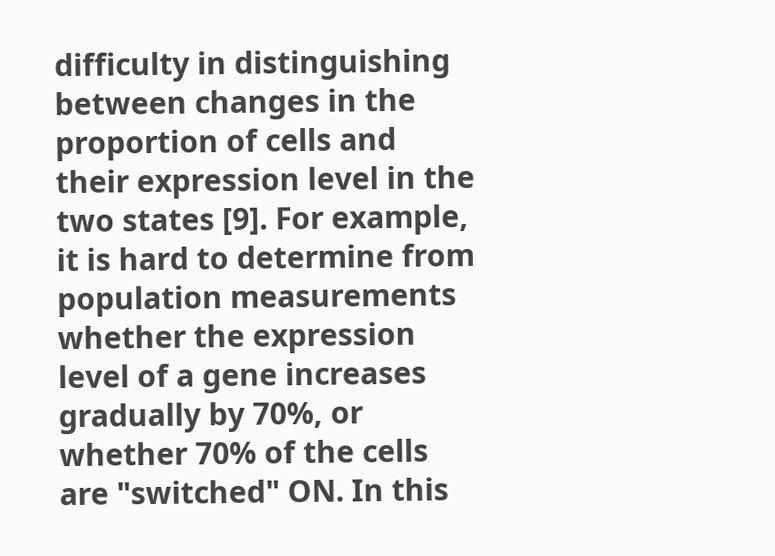difficulty in distinguishing between changes in the proportion of cells and their expression level in the two states [9]. For example, it is hard to determine from population measurements whether the expression level of a gene increases gradually by 70%, or whether 70% of the cells are "switched" ON. In this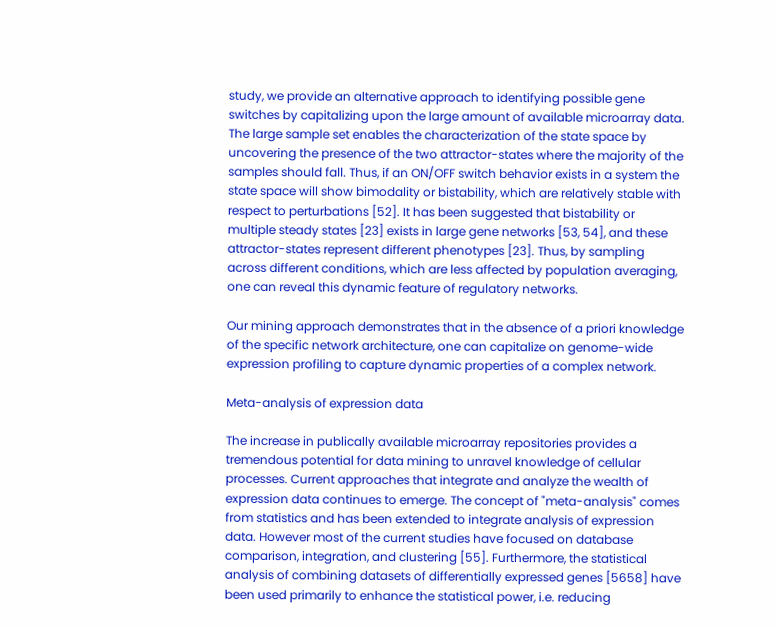study, we provide an alternative approach to identifying possible gene switches by capitalizing upon the large amount of available microarray data. The large sample set enables the characterization of the state space by uncovering the presence of the two attractor-states where the majority of the samples should fall. Thus, if an ON/OFF switch behavior exists in a system the state space will show bimodality or bistability, which are relatively stable with respect to perturbations [52]. It has been suggested that bistability or multiple steady states [23] exists in large gene networks [53, 54], and these attractor-states represent different phenotypes [23]. Thus, by sampling across different conditions, which are less affected by population averaging, one can reveal this dynamic feature of regulatory networks.

Our mining approach demonstrates that in the absence of a priori knowledge of the specific network architecture, one can capitalize on genome-wide expression profiling to capture dynamic properties of a complex network.

Meta-analysis of expression data

The increase in publically available microarray repositories provides a tremendous potential for data mining to unravel knowledge of cellular processes. Current approaches that integrate and analyze the wealth of expression data continues to emerge. The concept of "meta-analysis" comes from statistics and has been extended to integrate analysis of expression data. However most of the current studies have focused on database comparison, integration, and clustering [55]. Furthermore, the statistical analysis of combining datasets of differentially expressed genes [5658] have been used primarily to enhance the statistical power, i.e. reducing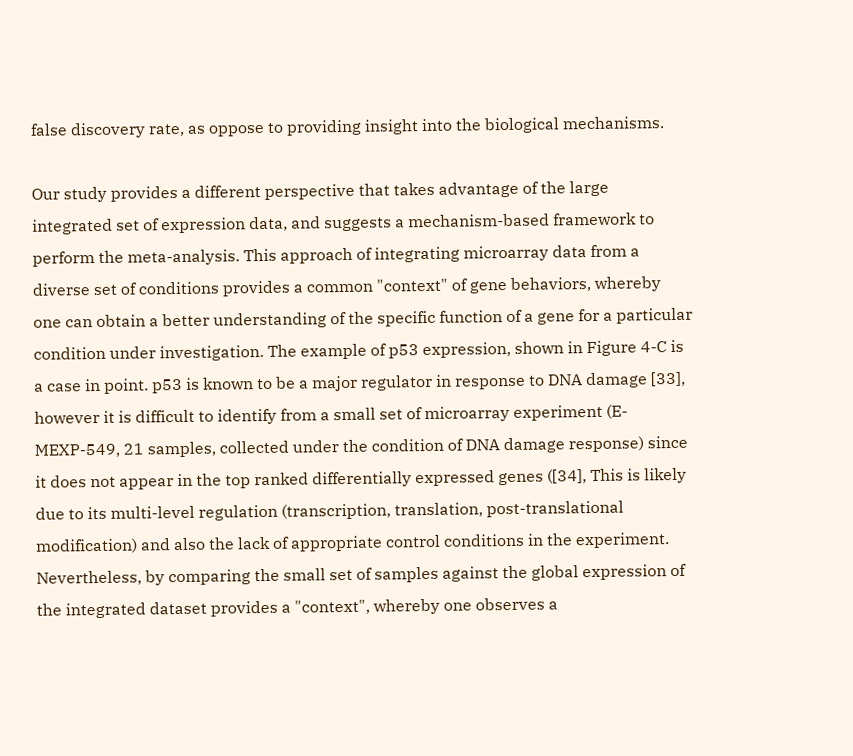false discovery rate, as oppose to providing insight into the biological mechanisms.

Our study provides a different perspective that takes advantage of the large integrated set of expression data, and suggests a mechanism-based framework to perform the meta-analysis. This approach of integrating microarray data from a diverse set of conditions provides a common "context" of gene behaviors, whereby one can obtain a better understanding of the specific function of a gene for a particular condition under investigation. The example of p53 expression, shown in Figure 4-C is a case in point. p53 is known to be a major regulator in response to DNA damage [33], however it is difficult to identify from a small set of microarray experiment (E-MEXP-549, 21 samples, collected under the condition of DNA damage response) since it does not appear in the top ranked differentially expressed genes ([34], This is likely due to its multi-level regulation (transcription, translation, post-translational modification) and also the lack of appropriate control conditions in the experiment. Nevertheless, by comparing the small set of samples against the global expression of the integrated dataset provides a "context", whereby one observes a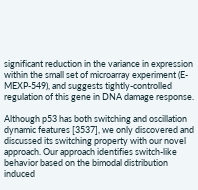significant reduction in the variance in expression within the small set of microarray experiment (E-MEXP-549), and suggests tightly-controlled regulation of this gene in DNA damage response.

Although p53 has both switching and oscillation dynamic features [3537], we only discovered and discussed its switching property with our novel approach. Our approach identifies switch-like behavior based on the bimodal distribution induced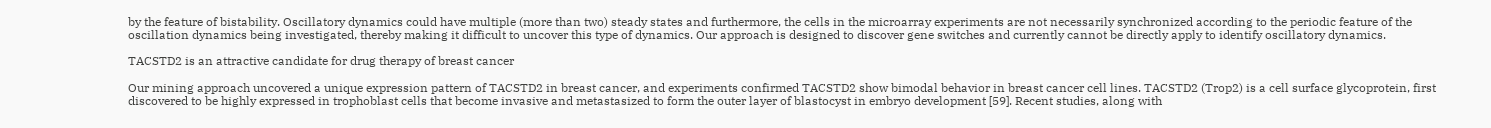by the feature of bistability. Oscillatory dynamics could have multiple (more than two) steady states and furthermore, the cells in the microarray experiments are not necessarily synchronized according to the periodic feature of the oscillation dynamics being investigated, thereby making it difficult to uncover this type of dynamics. Our approach is designed to discover gene switches and currently cannot be directly apply to identify oscillatory dynamics.

TACSTD2 is an attractive candidate for drug therapy of breast cancer

Our mining approach uncovered a unique expression pattern of TACSTD2 in breast cancer, and experiments confirmed TACSTD2 show bimodal behavior in breast cancer cell lines. TACSTD2 (Trop2) is a cell surface glycoprotein, first discovered to be highly expressed in trophoblast cells that become invasive and metastasized to form the outer layer of blastocyst in embryo development [59]. Recent studies, along with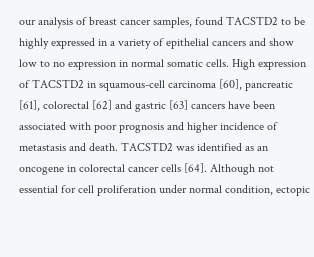our analysis of breast cancer samples, found TACSTD2 to be highly expressed in a variety of epithelial cancers and show low to no expression in normal somatic cells. High expression of TACSTD2 in squamous-cell carcinoma [60], pancreatic [61], colorectal [62] and gastric [63] cancers have been associated with poor prognosis and higher incidence of metastasis and death. TACSTD2 was identified as an oncogene in colorectal cancer cells [64]. Although not essential for cell proliferation under normal condition, ectopic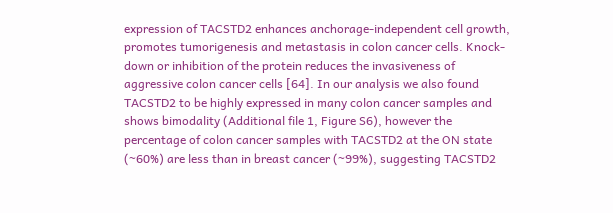expression of TACSTD2 enhances anchorage-independent cell growth, promotes tumorigenesis and metastasis in colon cancer cells. Knock-down or inhibition of the protein reduces the invasiveness of aggressive colon cancer cells [64]. In our analysis we also found TACSTD2 to be highly expressed in many colon cancer samples and shows bimodality (Additional file 1, Figure S6), however the percentage of colon cancer samples with TACSTD2 at the ON state (~60%) are less than in breast cancer (~99%), suggesting TACSTD2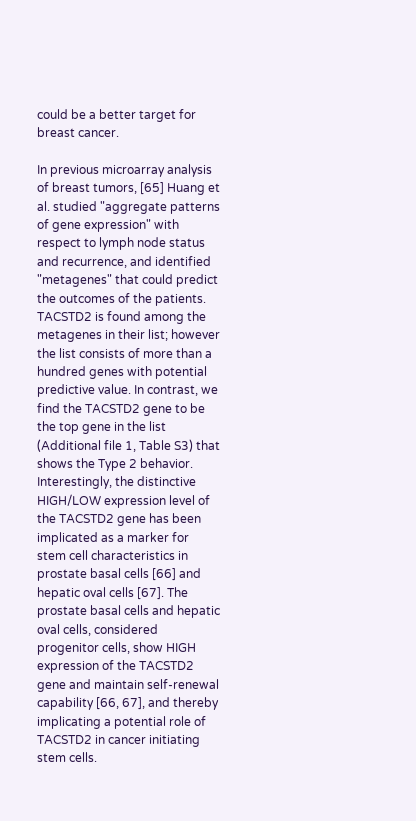could be a better target for breast cancer.

In previous microarray analysis of breast tumors, [65] Huang et al. studied "aggregate patterns of gene expression" with respect to lymph node status and recurrence, and identified "metagenes" that could predict the outcomes of the patients. TACSTD2 is found among the metagenes in their list; however the list consists of more than a hundred genes with potential predictive value. In contrast, we find the TACSTD2 gene to be the top gene in the list (Additional file 1, Table S3) that shows the Type 2 behavior. Interestingly, the distinctive HIGH/LOW expression level of the TACSTD2 gene has been implicated as a marker for stem cell characteristics in prostate basal cells [66] and hepatic oval cells [67]. The prostate basal cells and hepatic oval cells, considered progenitor cells, show HIGH expression of the TACSTD2 gene and maintain self-renewal capability [66, 67], and thereby implicating a potential role of TACSTD2 in cancer initiating stem cells.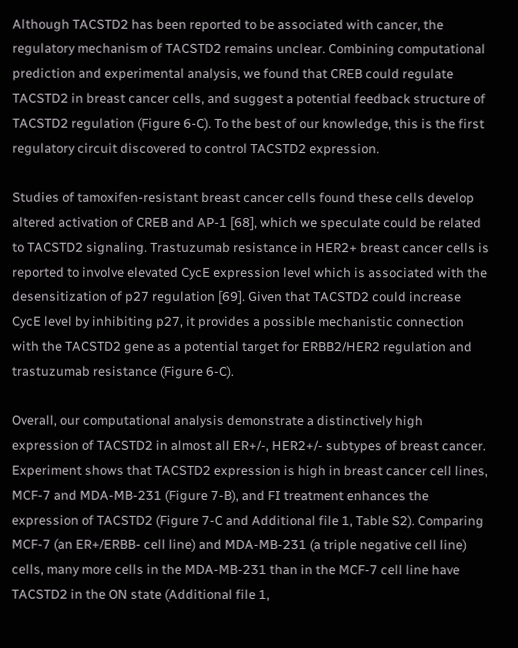Although TACSTD2 has been reported to be associated with cancer, the regulatory mechanism of TACSTD2 remains unclear. Combining computational prediction and experimental analysis, we found that CREB could regulate TACSTD2 in breast cancer cells, and suggest a potential feedback structure of TACSTD2 regulation (Figure 6-C). To the best of our knowledge, this is the first regulatory circuit discovered to control TACSTD2 expression.

Studies of tamoxifen-resistant breast cancer cells found these cells develop altered activation of CREB and AP-1 [68], which we speculate could be related to TACSTD2 signaling. Trastuzumab resistance in HER2+ breast cancer cells is reported to involve elevated CycE expression level which is associated with the desensitization of p27 regulation [69]. Given that TACSTD2 could increase CycE level by inhibiting p27, it provides a possible mechanistic connection with the TACSTD2 gene as a potential target for ERBB2/HER2 regulation and trastuzumab resistance (Figure 6-C).

Overall, our computational analysis demonstrate a distinctively high expression of TACSTD2 in almost all ER+/-, HER2+/- subtypes of breast cancer. Experiment shows that TACSTD2 expression is high in breast cancer cell lines, MCF-7 and MDA-MB-231 (Figure 7-B), and FI treatment enhances the expression of TACSTD2 (Figure 7-C and Additional file 1, Table S2). Comparing MCF-7 (an ER+/ERBB- cell line) and MDA-MB-231 (a triple negative cell line) cells, many more cells in the MDA-MB-231 than in the MCF-7 cell line have TACSTD2 in the ON state (Additional file 1,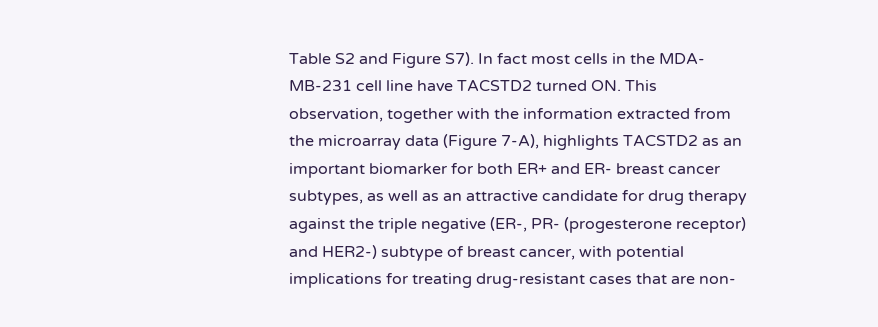Table S2 and Figure S7). In fact most cells in the MDA-MB-231 cell line have TACSTD2 turned ON. This observation, together with the information extracted from the microarray data (Figure 7-A), highlights TACSTD2 as an important biomarker for both ER+ and ER- breast cancer subtypes, as well as an attractive candidate for drug therapy against the triple negative (ER-, PR- (progesterone receptor) and HER2-) subtype of breast cancer, with potential implications for treating drug-resistant cases that are non-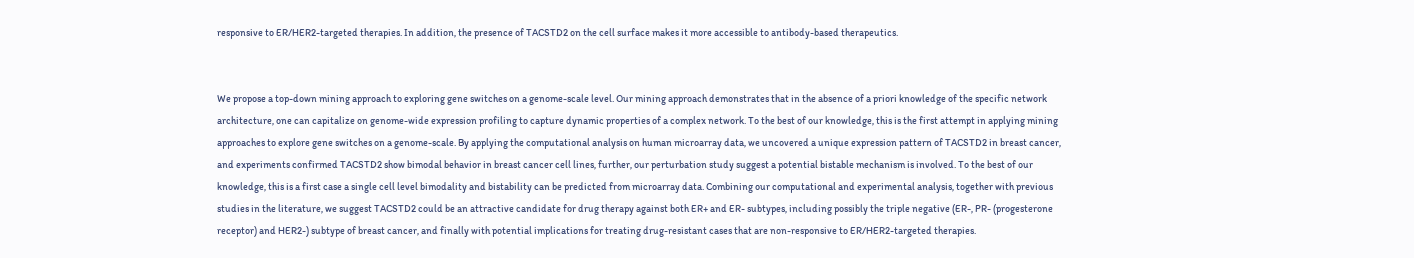responsive to ER/HER2-targeted therapies. In addition, the presence of TACSTD2 on the cell surface makes it more accessible to antibody-based therapeutics.


We propose a top-down mining approach to exploring gene switches on a genome-scale level. Our mining approach demonstrates that in the absence of a priori knowledge of the specific network architecture, one can capitalize on genome-wide expression profiling to capture dynamic properties of a complex network. To the best of our knowledge, this is the first attempt in applying mining approaches to explore gene switches on a genome-scale. By applying the computational analysis on human microarray data, we uncovered a unique expression pattern of TACSTD2 in breast cancer, and experiments confirmed TACSTD2 show bimodal behavior in breast cancer cell lines, further, our perturbation study suggest a potential bistable mechanism is involved. To the best of our knowledge, this is a first case a single cell level bimodality and bistability can be predicted from microarray data. Combining our computational and experimental analysis, together with previous studies in the literature, we suggest TACSTD2 could be an attractive candidate for drug therapy against both ER+ and ER- subtypes, including possibly the triple negative (ER-, PR- (progesterone receptor) and HER2-) subtype of breast cancer, and finally with potential implications for treating drug-resistant cases that are non-responsive to ER/HER2-targeted therapies.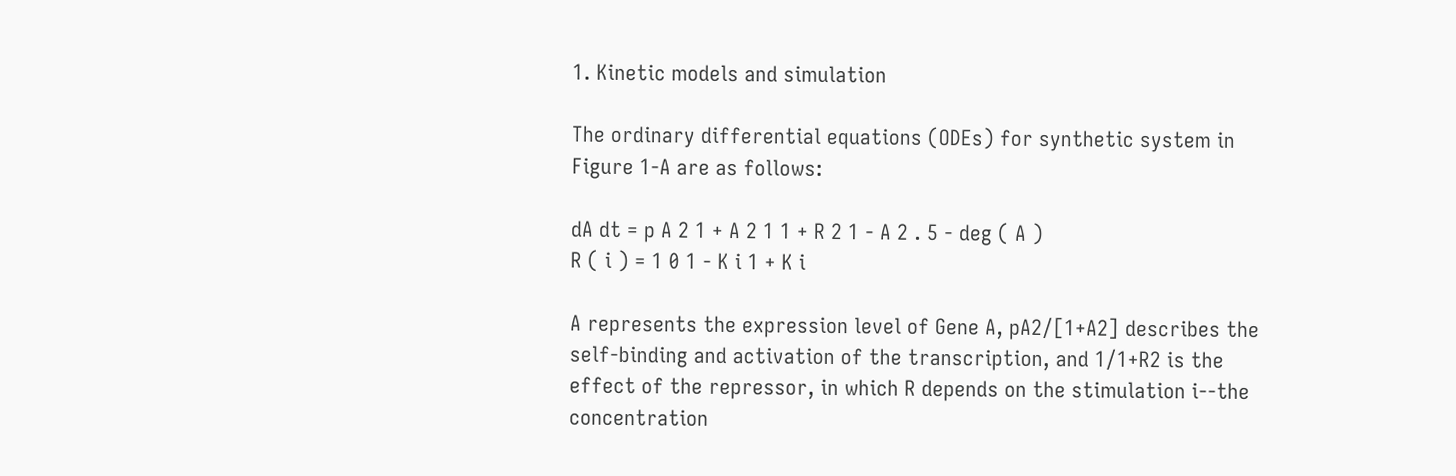1. Kinetic models and simulation

The ordinary differential equations (ODEs) for synthetic system in Figure 1-A are as follows:

dA dt = p A 2 1 + A 2 1 1 + R 2 1 - A 2 . 5 - deg ( A )
R ( i ) = 1 0 1 - K i 1 + K i

A represents the expression level of Gene A, pA2/[1+A2] describes the self-binding and activation of the transcription, and 1/1+R2 is the effect of the repressor, in which R depends on the stimulation i--the concentration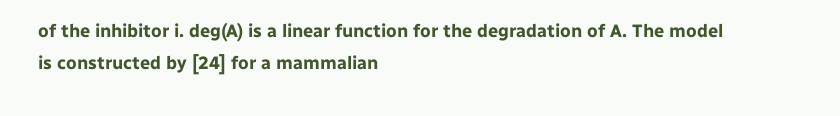of the inhibitor i. deg(A) is a linear function for the degradation of A. The model is constructed by [24] for a mammalian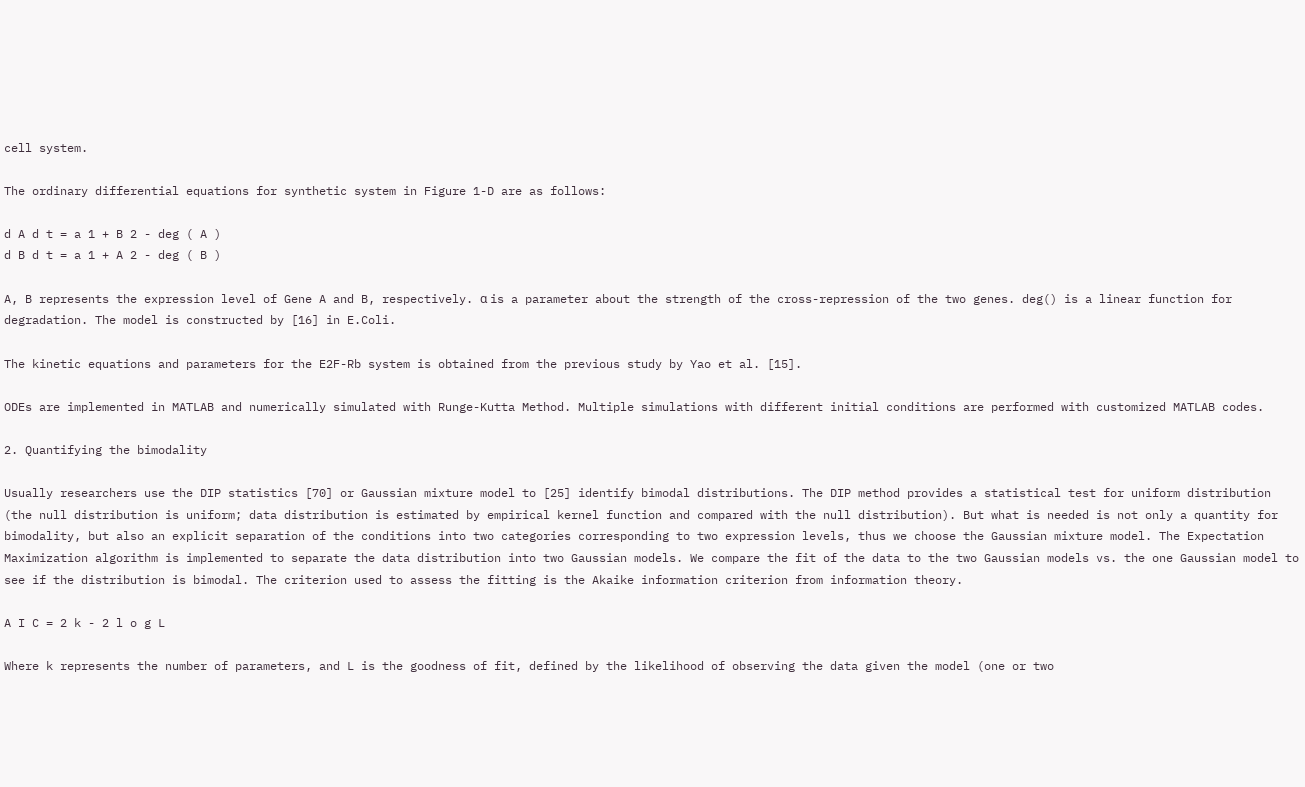cell system.

The ordinary differential equations for synthetic system in Figure 1-D are as follows:

d A d t = a 1 + B 2 - deg ( A )
d B d t = a 1 + A 2 - deg ( B )

A, B represents the expression level of Gene A and B, respectively. α is a parameter about the strength of the cross-repression of the two genes. deg() is a linear function for degradation. The model is constructed by [16] in E.Coli.

The kinetic equations and parameters for the E2F-Rb system is obtained from the previous study by Yao et al. [15].

ODEs are implemented in MATLAB and numerically simulated with Runge-Kutta Method. Multiple simulations with different initial conditions are performed with customized MATLAB codes.

2. Quantifying the bimodality

Usually researchers use the DIP statistics [70] or Gaussian mixture model to [25] identify bimodal distributions. The DIP method provides a statistical test for uniform distribution (the null distribution is uniform; data distribution is estimated by empirical kernel function and compared with the null distribution). But what is needed is not only a quantity for bimodality, but also an explicit separation of the conditions into two categories corresponding to two expression levels, thus we choose the Gaussian mixture model. The Expectation Maximization algorithm is implemented to separate the data distribution into two Gaussian models. We compare the fit of the data to the two Gaussian models vs. the one Gaussian model to see if the distribution is bimodal. The criterion used to assess the fitting is the Akaike information criterion from information theory.

A I C = 2 k - 2 l o g L

Where k represents the number of parameters, and L is the goodness of fit, defined by the likelihood of observing the data given the model (one or two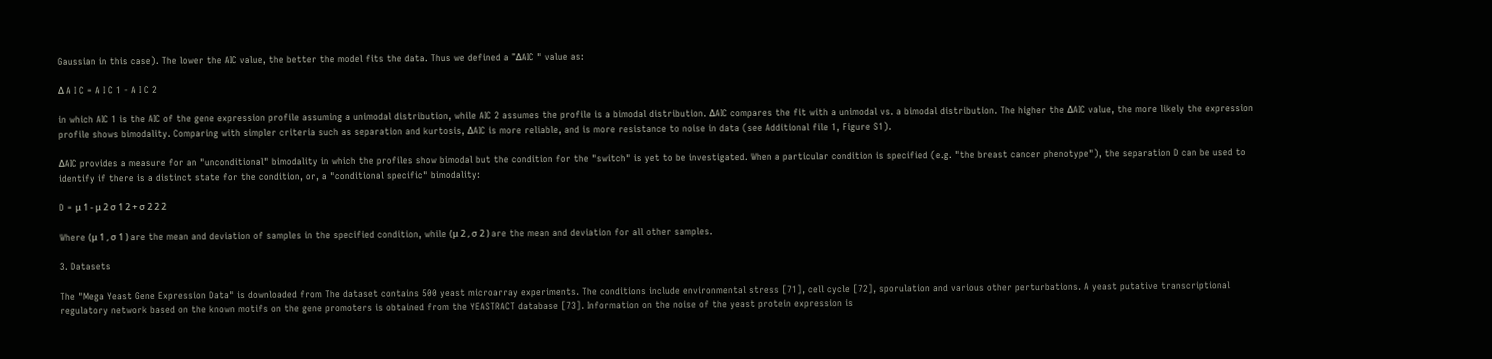Gaussian in this case). The lower the AIC value, the better the model fits the data. Thus we defined a "ΔAIC " value as:

Δ A I C = A I C 1 - A I C 2

in which AIC 1 is the AIC of the gene expression profile assuming a unimodal distribution, while AIC 2 assumes the profile is a bimodal distribution. ΔAIC compares the fit with a unimodal vs. a bimodal distribution. The higher the ΔAIC value, the more likely the expression profile shows bimodality. Comparing with simpler criteria such as separation and kurtosis, ΔAIC is more reliable, and is more resistance to noise in data (see Additional file 1, Figure S1).

ΔAIC provides a measure for an "unconditional" bimodality in which the profiles show bimodal but the condition for the "switch" is yet to be investigated. When a particular condition is specified (e.g. "the breast cancer phenotype"), the separation D can be used to identify if there is a distinct state for the condition, or, a "conditional specific" bimodality:

D = μ 1 - μ 2 σ 1 2 + σ 2 2 2

Where (μ 1 , σ 1 ) are the mean and deviation of samples in the specified condition, while (μ 2 , σ 2 ) are the mean and deviation for all other samples.

3. Datasets

The "Mega Yeast Gene Expression Data" is downloaded from The dataset contains 500 yeast microarray experiments. The conditions include environmental stress [71], cell cycle [72], sporulation and various other perturbations. A yeast putative transcriptional regulatory network based on the known motifs on the gene promoters is obtained from the YEASTRACT database [73]. Information on the noise of the yeast protein expression is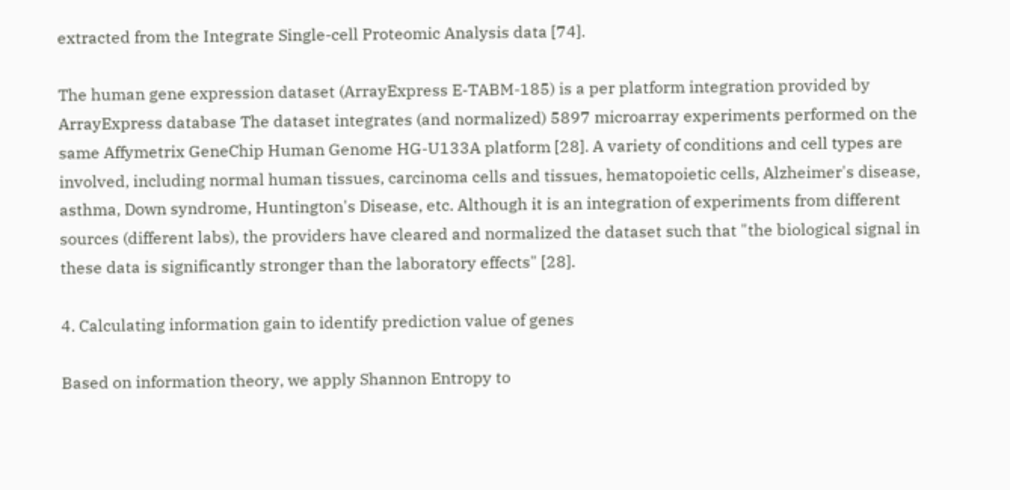extracted from the Integrate Single-cell Proteomic Analysis data [74].

The human gene expression dataset (ArrayExpress E-TABM-185) is a per platform integration provided by ArrayExpress database The dataset integrates (and normalized) 5897 microarray experiments performed on the same Affymetrix GeneChip Human Genome HG-U133A platform [28]. A variety of conditions and cell types are involved, including normal human tissues, carcinoma cells and tissues, hematopoietic cells, Alzheimer's disease, asthma, Down syndrome, Huntington's Disease, etc. Although it is an integration of experiments from different sources (different labs), the providers have cleared and normalized the dataset such that "the biological signal in these data is significantly stronger than the laboratory effects" [28].

4. Calculating information gain to identify prediction value of genes

Based on information theory, we apply Shannon Entropy to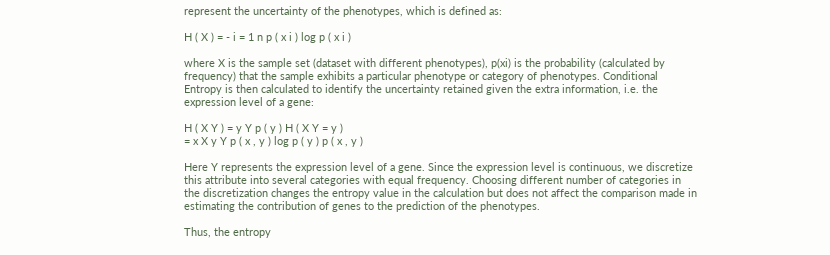represent the uncertainty of the phenotypes, which is defined as:

H ( X ) = - i = 1 n p ( x i ) log p ( x i )

where X is the sample set (dataset with different phenotypes), p(xi) is the probability (calculated by frequency) that the sample exhibits a particular phenotype or category of phenotypes. Conditional Entropy is then calculated to identify the uncertainty retained given the extra information, i.e. the expression level of a gene:

H ( X Y ) = y Y p ( y ) H ( X Y = y )
= x X y Y p ( x , y ) log p ( y ) p ( x , y )

Here Y represents the expression level of a gene. Since the expression level is continuous, we discretize this attribute into several categories with equal frequency. Choosing different number of categories in the discretization changes the entropy value in the calculation but does not affect the comparison made in estimating the contribution of genes to the prediction of the phenotypes.

Thus, the entropy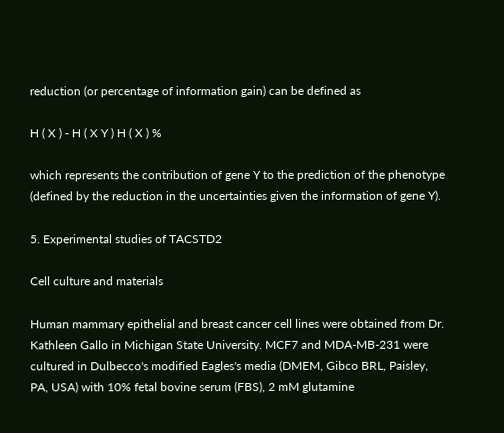reduction (or percentage of information gain) can be defined as

H ( X ) - H ( X Y ) H ( X ) %

which represents the contribution of gene Y to the prediction of the phenotype (defined by the reduction in the uncertainties given the information of gene Y).

5. Experimental studies of TACSTD2

Cell culture and materials

Human mammary epithelial and breast cancer cell lines were obtained from Dr. Kathleen Gallo in Michigan State University. MCF7 and MDA-MB-231 were cultured in Dulbecco's modified Eagles's media (DMEM, Gibco BRL, Paisley, PA, USA) with 10% fetal bovine serum (FBS), 2 mM glutamine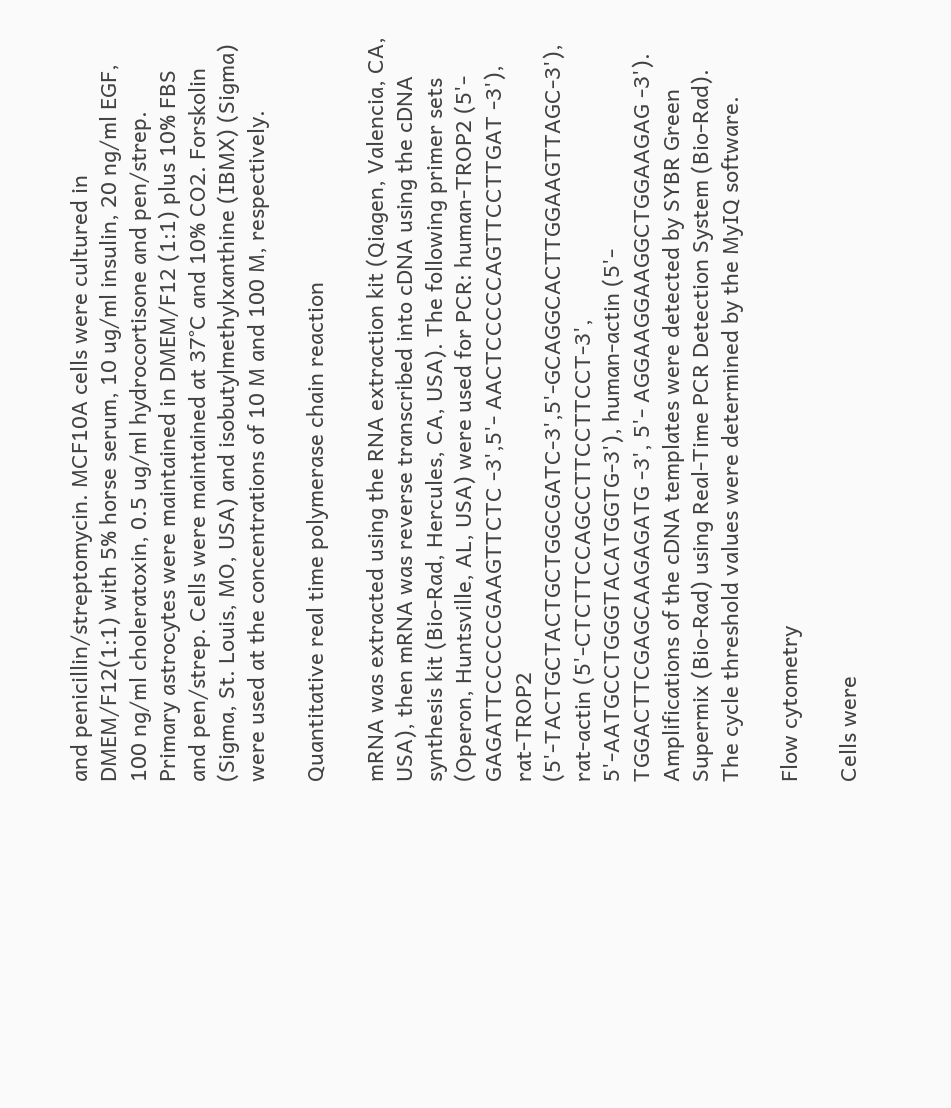and penicillin/streptomycin. MCF10A cells were cultured in DMEM/F12(1:1) with 5% horse serum, 10 ug/ml insulin, 20 ng/ml EGF, 100 ng/ml choleratoxin, 0.5 ug/ml hydrocortisone and pen/strep. Primary astrocytes were maintained in DMEM/F12 (1:1) plus 10% FBS and pen/strep. Cells were maintained at 37°C and 10% CO2. Forskolin (Sigma, St. Louis, MO, USA) and isobutylmethylxanthine (IBMX) (Sigma) were used at the concentrations of 10 M and 100 M, respectively.

Quantitative real time polymerase chain reaction

mRNA was extracted using the RNA extraction kit (Qiagen, Valencia, CA, USA), then mRNA was reverse transcribed into cDNA using the cDNA synthesis kit (Bio-Rad, Hercules, CA, USA). The following primer sets (Operon, Huntsville, AL, USA) were used for PCR: human-TROP2 (5'- GAGATTCCCCCGAAGTTCTC -3',5'- AACTCCCCCAGTTCCTTGAT -3'), rat-TROP2 (5'-TACTGCTACTGCTGGCGATC-3',5'-GCAGGCACTTGGAAGTTAGC-3'), rat-actin (5'-CTCTTCCAGCCTTCCTTCCT-3', 5'-AATGCCTGGGTACATGGTG-3'), human-actin (5'- TGGACTTCGAGCAAGAGATG -3', 5'- AGGAAGGAAGGCTGGAAGAG -3'). Amplifications of the cDNA templates were detected by SYBR Green Supermix (Bio-Rad) using Real-Time PCR Detection System (Bio-Rad). The cycle threshold values were determined by the MyIQ software.

Flow cytometry

Cells were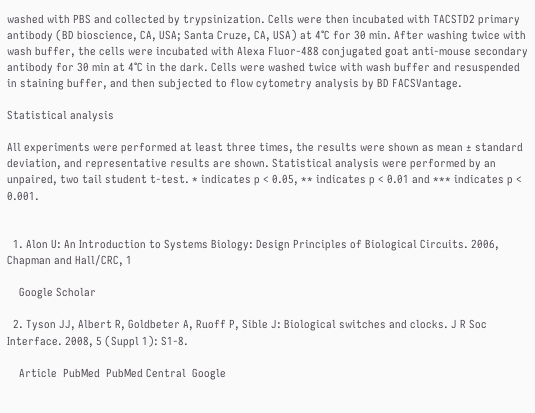washed with PBS and collected by trypsinization. Cells were then incubated with TACSTD2 primary antibody (BD bioscience, CA, USA; Santa Cruze, CA, USA) at 4°C for 30 min. After washing twice with wash buffer, the cells were incubated with Alexa Fluor-488 conjugated goat anti-mouse secondary antibody for 30 min at 4°C in the dark. Cells were washed twice with wash buffer and resuspended in staining buffer, and then subjected to flow cytometry analysis by BD FACSVantage.

Statistical analysis

All experiments were performed at least three times, the results were shown as mean ± standard deviation, and representative results are shown. Statistical analysis were performed by an unpaired, two tail student t-test. * indicates p < 0.05, ** indicates p < 0.01 and *** indicates p < 0.001.


  1. Alon U: An Introduction to Systems Biology: Design Principles of Biological Circuits. 2006, Chapman and Hall/CRC, 1

    Google Scholar

  2. Tyson JJ, Albert R, Goldbeter A, Ruoff P, Sible J: Biological switches and clocks. J R Soc Interface. 2008, 5 (Suppl 1): S1-8.

    Article  PubMed  PubMed Central  Google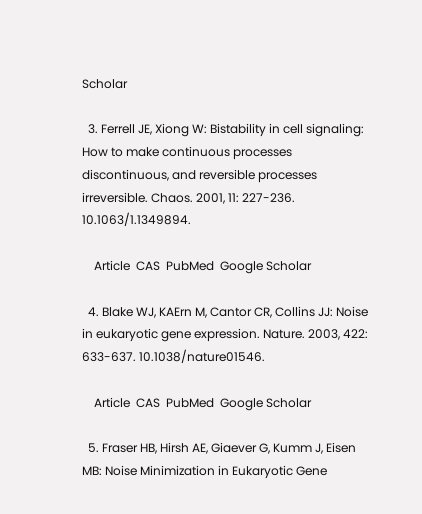Scholar

  3. Ferrell JE, Xiong W: Bistability in cell signaling: How to make continuous processes discontinuous, and reversible processes irreversible. Chaos. 2001, 11: 227-236. 10.1063/1.1349894.

    Article  CAS  PubMed  Google Scholar

  4. Blake WJ, KAErn M, Cantor CR, Collins JJ: Noise in eukaryotic gene expression. Nature. 2003, 422: 633-637. 10.1038/nature01546.

    Article  CAS  PubMed  Google Scholar

  5. Fraser HB, Hirsh AE, Giaever G, Kumm J, Eisen MB: Noise Minimization in Eukaryotic Gene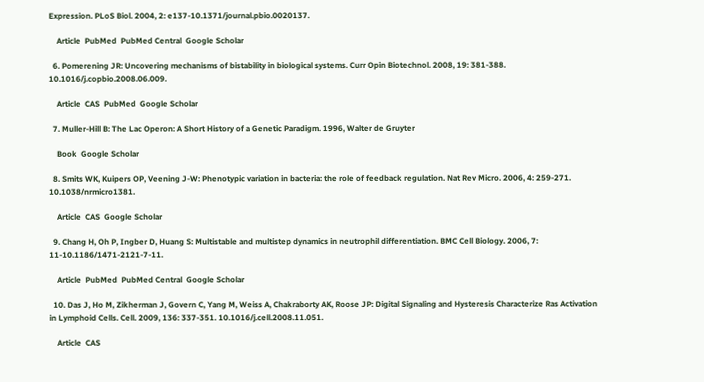Expression. PLoS Biol. 2004, 2: e137-10.1371/journal.pbio.0020137.

    Article  PubMed  PubMed Central  Google Scholar

  6. Pomerening JR: Uncovering mechanisms of bistability in biological systems. Curr Opin Biotechnol. 2008, 19: 381-388. 10.1016/j.copbio.2008.06.009.

    Article  CAS  PubMed  Google Scholar

  7. Muller-Hill B: The Lac Operon: A Short History of a Genetic Paradigm. 1996, Walter de Gruyter

    Book  Google Scholar

  8. Smits WK, Kuipers OP, Veening J-W: Phenotypic variation in bacteria: the role of feedback regulation. Nat Rev Micro. 2006, 4: 259-271. 10.1038/nrmicro1381.

    Article  CAS  Google Scholar

  9. Chang H, Oh P, Ingber D, Huang S: Multistable and multistep dynamics in neutrophil differentiation. BMC Cell Biology. 2006, 7: 11-10.1186/1471-2121-7-11.

    Article  PubMed  PubMed Central  Google Scholar

  10. Das J, Ho M, Zikherman J, Govern C, Yang M, Weiss A, Chakraborty AK, Roose JP: Digital Signaling and Hysteresis Characterize Ras Activation in Lymphoid Cells. Cell. 2009, 136: 337-351. 10.1016/j.cell.2008.11.051.

    Article  CAS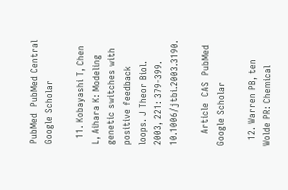PubMed  PubMed Central  Google Scholar

  11. Kobayashi T, Chen L, Aihara K: Modeling genetic switches with positive feedback loops. J Theor Biol. 2003, 221: 379-399. 10.1006/jtbi.2003.3190.

    Article  CAS  PubMed  Google Scholar

  12. Warren PB, ten Wolde PR: Chemical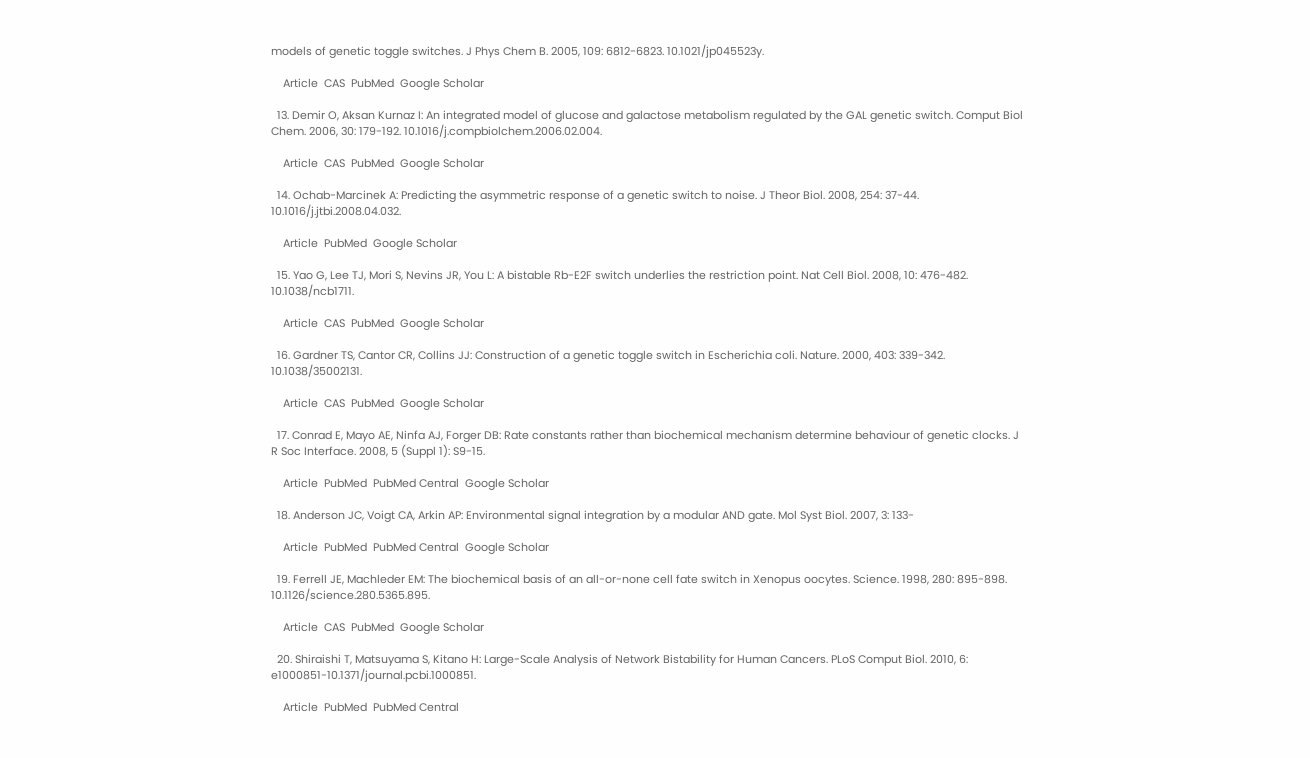models of genetic toggle switches. J Phys Chem B. 2005, 109: 6812-6823. 10.1021/jp045523y.

    Article  CAS  PubMed  Google Scholar

  13. Demir O, Aksan Kurnaz I: An integrated model of glucose and galactose metabolism regulated by the GAL genetic switch. Comput Biol Chem. 2006, 30: 179-192. 10.1016/j.compbiolchem.2006.02.004.

    Article  CAS  PubMed  Google Scholar

  14. Ochab-Marcinek A: Predicting the asymmetric response of a genetic switch to noise. J Theor Biol. 2008, 254: 37-44. 10.1016/j.jtbi.2008.04.032.

    Article  PubMed  Google Scholar

  15. Yao G, Lee TJ, Mori S, Nevins JR, You L: A bistable Rb-E2F switch underlies the restriction point. Nat Cell Biol. 2008, 10: 476-482. 10.1038/ncb1711.

    Article  CAS  PubMed  Google Scholar

  16. Gardner TS, Cantor CR, Collins JJ: Construction of a genetic toggle switch in Escherichia coli. Nature. 2000, 403: 339-342. 10.1038/35002131.

    Article  CAS  PubMed  Google Scholar

  17. Conrad E, Mayo AE, Ninfa AJ, Forger DB: Rate constants rather than biochemical mechanism determine behaviour of genetic clocks. J R Soc Interface. 2008, 5 (Suppl 1): S9-15.

    Article  PubMed  PubMed Central  Google Scholar

  18. Anderson JC, Voigt CA, Arkin AP: Environmental signal integration by a modular AND gate. Mol Syst Biol. 2007, 3: 133-

    Article  PubMed  PubMed Central  Google Scholar

  19. Ferrell JE, Machleder EM: The biochemical basis of an all-or-none cell fate switch in Xenopus oocytes. Science. 1998, 280: 895-898. 10.1126/science.280.5365.895.

    Article  CAS  PubMed  Google Scholar

  20. Shiraishi T, Matsuyama S, Kitano H: Large-Scale Analysis of Network Bistability for Human Cancers. PLoS Comput Biol. 2010, 6: e1000851-10.1371/journal.pcbi.1000851.

    Article  PubMed  PubMed Central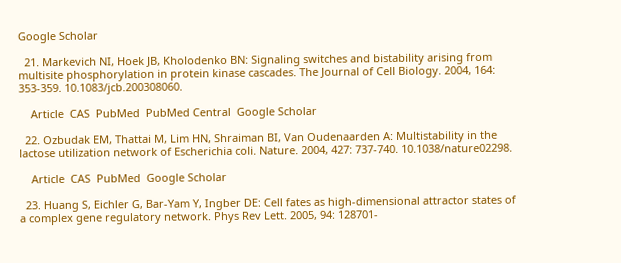Google Scholar

  21. Markevich NI, Hoek JB, Kholodenko BN: Signaling switches and bistability arising from multisite phosphorylation in protein kinase cascades. The Journal of Cell Biology. 2004, 164: 353-359. 10.1083/jcb.200308060.

    Article  CAS  PubMed  PubMed Central  Google Scholar

  22. Ozbudak EM, Thattai M, Lim HN, Shraiman BI, Van Oudenaarden A: Multistability in the lactose utilization network of Escherichia coli. Nature. 2004, 427: 737-740. 10.1038/nature02298.

    Article  CAS  PubMed  Google Scholar

  23. Huang S, Eichler G, Bar-Yam Y, Ingber DE: Cell fates as high-dimensional attractor states of a complex gene regulatory network. Phys Rev Lett. 2005, 94: 128701-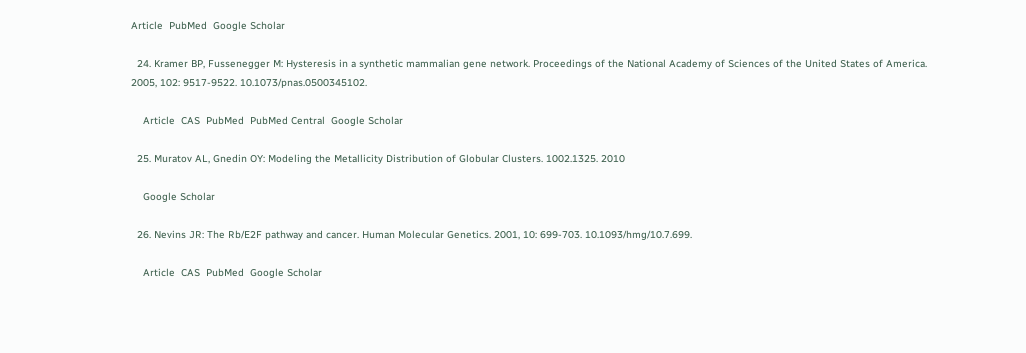Article  PubMed  Google Scholar

  24. Kramer BP, Fussenegger M: Hysteresis in a synthetic mammalian gene network. Proceedings of the National Academy of Sciences of the United States of America. 2005, 102: 9517-9522. 10.1073/pnas.0500345102.

    Article  CAS  PubMed  PubMed Central  Google Scholar

  25. Muratov AL, Gnedin OY: Modeling the Metallicity Distribution of Globular Clusters. 1002.1325. 2010

    Google Scholar

  26. Nevins JR: The Rb/E2F pathway and cancer. Human Molecular Genetics. 2001, 10: 699-703. 10.1093/hmg/10.7.699.

    Article  CAS  PubMed  Google Scholar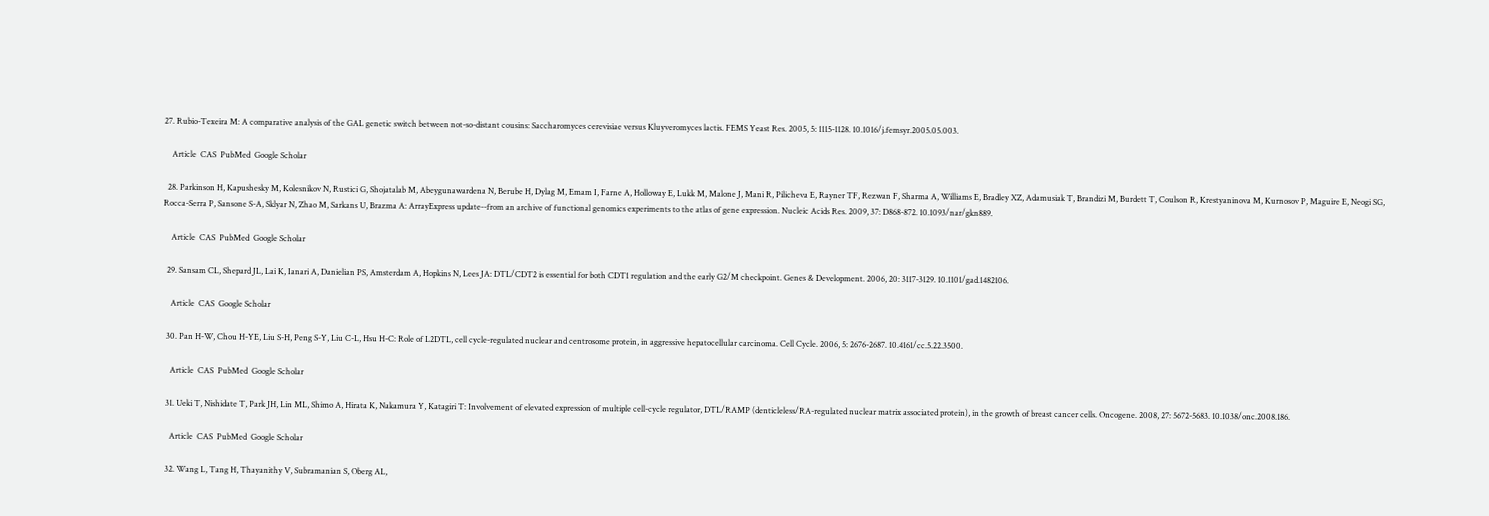27. Rubio-Texeira M: A comparative analysis of the GAL genetic switch between not-so-distant cousins: Saccharomyces cerevisiae versus Kluyveromyces lactis. FEMS Yeast Res. 2005, 5: 1115-1128. 10.1016/j.femsyr.2005.05.003.

    Article  CAS  PubMed  Google Scholar

  28. Parkinson H, Kapushesky M, Kolesnikov N, Rustici G, Shojatalab M, Abeygunawardena N, Berube H, Dylag M, Emam I, Farne A, Holloway E, Lukk M, Malone J, Mani R, Pilicheva E, Rayner TF, Rezwan F, Sharma A, Williams E, Bradley XZ, Adamusiak T, Brandizi M, Burdett T, Coulson R, Krestyaninova M, Kurnosov P, Maguire E, Neogi SG, Rocca-Serra P, Sansone S-A, Sklyar N, Zhao M, Sarkans U, Brazma A: ArrayExpress update--from an archive of functional genomics experiments to the atlas of gene expression. Nucleic Acids Res. 2009, 37: D868-872. 10.1093/nar/gkn889.

    Article  CAS  PubMed  Google Scholar

  29. Sansam CL, Shepard JL, Lai K, Ianari A, Danielian PS, Amsterdam A, Hopkins N, Lees JA: DTL/CDT2 is essential for both CDT1 regulation and the early G2/M checkpoint. Genes & Development. 2006, 20: 3117-3129. 10.1101/gad.1482106.

    Article  CAS  Google Scholar

  30. Pan H-W, Chou H-YE, Liu S-H, Peng S-Y, Liu C-L, Hsu H-C: Role of L2DTL, cell cycle-regulated nuclear and centrosome protein, in aggressive hepatocellular carcinoma. Cell Cycle. 2006, 5: 2676-2687. 10.4161/cc.5.22.3500.

    Article  CAS  PubMed  Google Scholar

  31. Ueki T, Nishidate T, Park JH, Lin ML, Shimo A, Hirata K, Nakamura Y, Katagiri T: Involvement of elevated expression of multiple cell-cycle regulator, DTL/RAMP (denticleless/RA-regulated nuclear matrix associated protein), in the growth of breast cancer cells. Oncogene. 2008, 27: 5672-5683. 10.1038/onc.2008.186.

    Article  CAS  PubMed  Google Scholar

  32. Wang L, Tang H, Thayanithy V, Subramanian S, Oberg AL,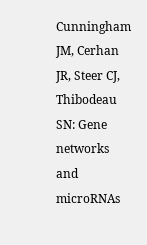Cunningham JM, Cerhan JR, Steer CJ, Thibodeau SN: Gene networks and microRNAs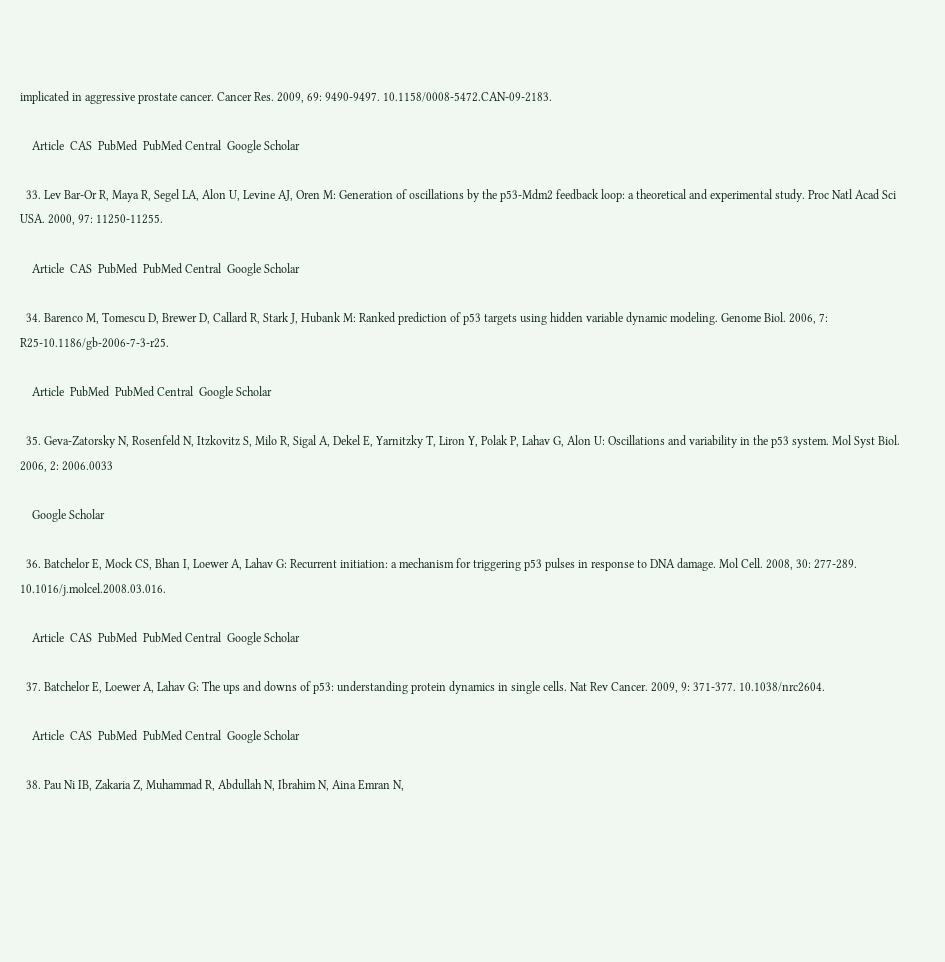implicated in aggressive prostate cancer. Cancer Res. 2009, 69: 9490-9497. 10.1158/0008-5472.CAN-09-2183.

    Article  CAS  PubMed  PubMed Central  Google Scholar

  33. Lev Bar-Or R, Maya R, Segel LA, Alon U, Levine AJ, Oren M: Generation of oscillations by the p53-Mdm2 feedback loop: a theoretical and experimental study. Proc Natl Acad Sci USA. 2000, 97: 11250-11255.

    Article  CAS  PubMed  PubMed Central  Google Scholar

  34. Barenco M, Tomescu D, Brewer D, Callard R, Stark J, Hubank M: Ranked prediction of p53 targets using hidden variable dynamic modeling. Genome Biol. 2006, 7: R25-10.1186/gb-2006-7-3-r25.

    Article  PubMed  PubMed Central  Google Scholar

  35. Geva-Zatorsky N, Rosenfeld N, Itzkovitz S, Milo R, Sigal A, Dekel E, Yarnitzky T, Liron Y, Polak P, Lahav G, Alon U: Oscillations and variability in the p53 system. Mol Syst Biol. 2006, 2: 2006.0033

    Google Scholar

  36. Batchelor E, Mock CS, Bhan I, Loewer A, Lahav G: Recurrent initiation: a mechanism for triggering p53 pulses in response to DNA damage. Mol Cell. 2008, 30: 277-289. 10.1016/j.molcel.2008.03.016.

    Article  CAS  PubMed  PubMed Central  Google Scholar

  37. Batchelor E, Loewer A, Lahav G: The ups and downs of p53: understanding protein dynamics in single cells. Nat Rev Cancer. 2009, 9: 371-377. 10.1038/nrc2604.

    Article  CAS  PubMed  PubMed Central  Google Scholar

  38. Pau Ni IB, Zakaria Z, Muhammad R, Abdullah N, Ibrahim N, Aina Emran N,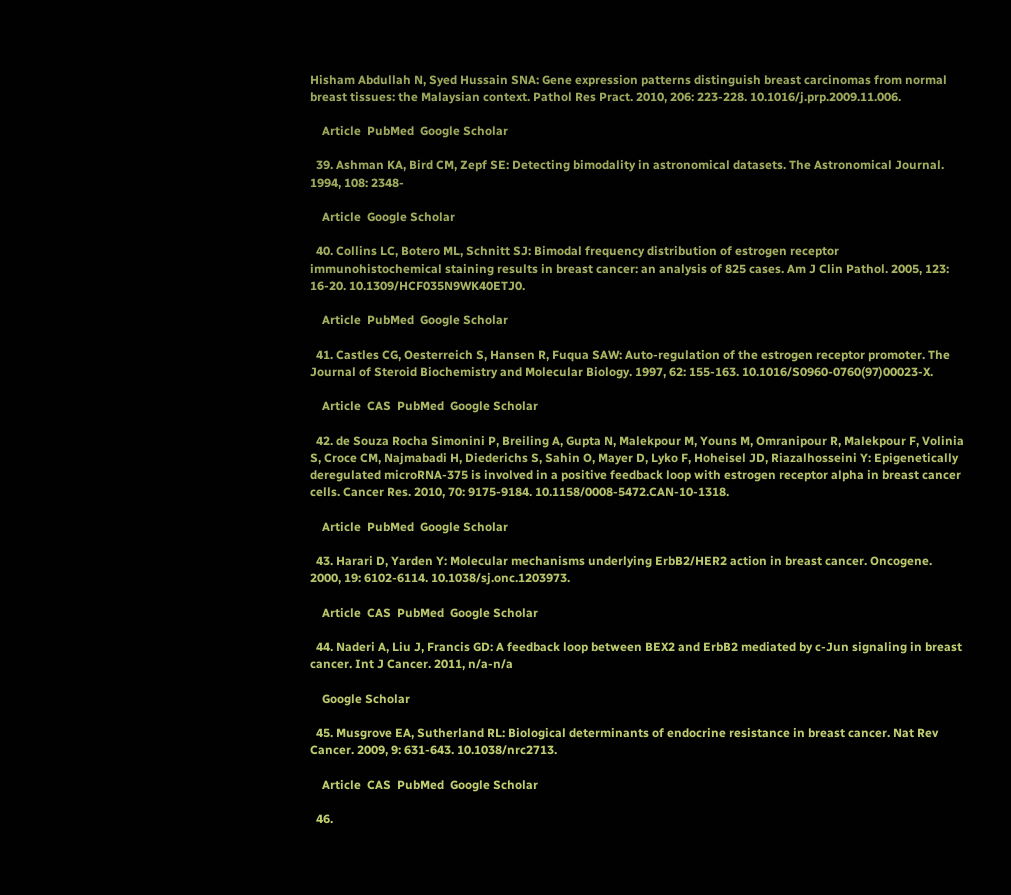Hisham Abdullah N, Syed Hussain SNA: Gene expression patterns distinguish breast carcinomas from normal breast tissues: the Malaysian context. Pathol Res Pract. 2010, 206: 223-228. 10.1016/j.prp.2009.11.006.

    Article  PubMed  Google Scholar

  39. Ashman KA, Bird CM, Zepf SE: Detecting bimodality in astronomical datasets. The Astronomical Journal. 1994, 108: 2348-

    Article  Google Scholar

  40. Collins LC, Botero ML, Schnitt SJ: Bimodal frequency distribution of estrogen receptor immunohistochemical staining results in breast cancer: an analysis of 825 cases. Am J Clin Pathol. 2005, 123: 16-20. 10.1309/HCF035N9WK40ETJ0.

    Article  PubMed  Google Scholar

  41. Castles CG, Oesterreich S, Hansen R, Fuqua SAW: Auto-regulation of the estrogen receptor promoter. The Journal of Steroid Biochemistry and Molecular Biology. 1997, 62: 155-163. 10.1016/S0960-0760(97)00023-X.

    Article  CAS  PubMed  Google Scholar

  42. de Souza Rocha Simonini P, Breiling A, Gupta N, Malekpour M, Youns M, Omranipour R, Malekpour F, Volinia S, Croce CM, Najmabadi H, Diederichs S, Sahin O, Mayer D, Lyko F, Hoheisel JD, Riazalhosseini Y: Epigenetically deregulated microRNA-375 is involved in a positive feedback loop with estrogen receptor alpha in breast cancer cells. Cancer Res. 2010, 70: 9175-9184. 10.1158/0008-5472.CAN-10-1318.

    Article  PubMed  Google Scholar

  43. Harari D, Yarden Y: Molecular mechanisms underlying ErbB2/HER2 action in breast cancer. Oncogene. 2000, 19: 6102-6114. 10.1038/sj.onc.1203973.

    Article  CAS  PubMed  Google Scholar

  44. Naderi A, Liu J, Francis GD: A feedback loop between BEX2 and ErbB2 mediated by c-Jun signaling in breast cancer. Int J Cancer. 2011, n/a-n/a

    Google Scholar

  45. Musgrove EA, Sutherland RL: Biological determinants of endocrine resistance in breast cancer. Nat Rev Cancer. 2009, 9: 631-643. 10.1038/nrc2713.

    Article  CAS  PubMed  Google Scholar

  46.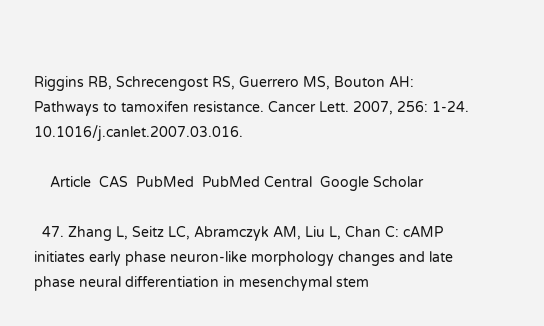Riggins RB, Schrecengost RS, Guerrero MS, Bouton AH: Pathways to tamoxifen resistance. Cancer Lett. 2007, 256: 1-24. 10.1016/j.canlet.2007.03.016.

    Article  CAS  PubMed  PubMed Central  Google Scholar

  47. Zhang L, Seitz LC, Abramczyk AM, Liu L, Chan C: cAMP initiates early phase neuron-like morphology changes and late phase neural differentiation in mesenchymal stem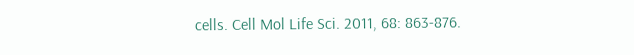cells. Cell Mol Life Sci. 2011, 68: 863-876.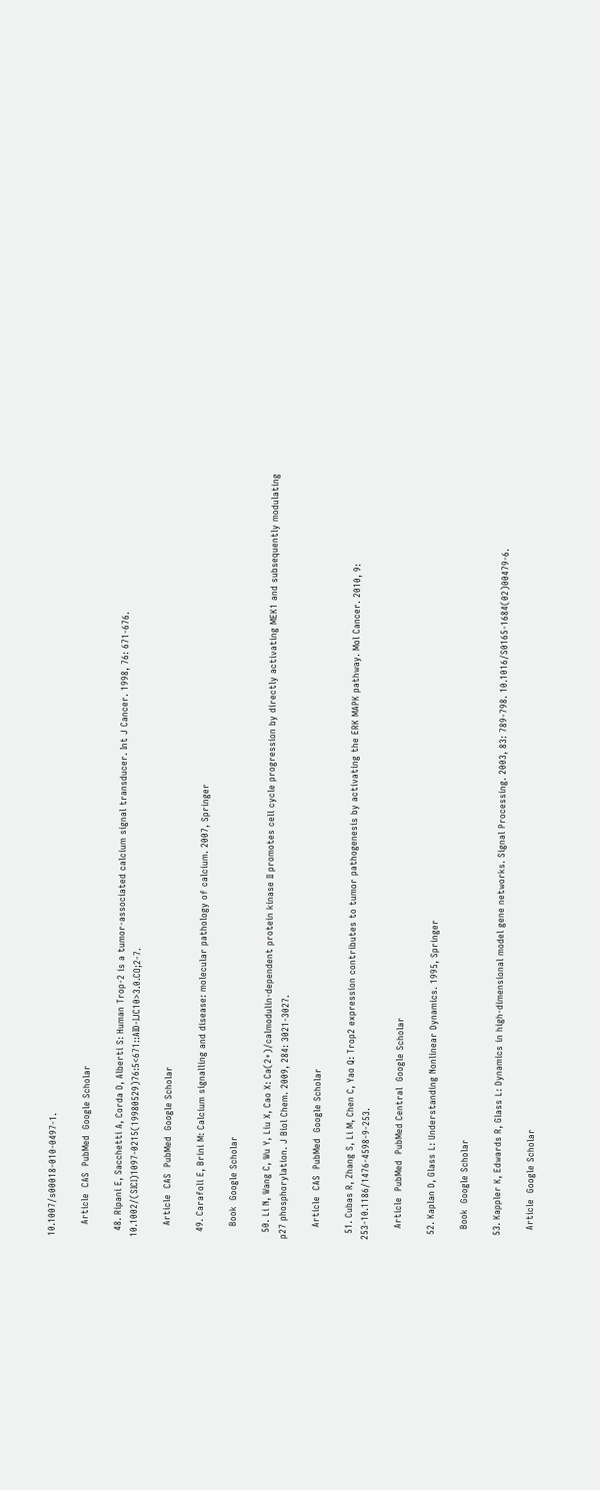10.1007/s00018-010-0497-1.

    Article  CAS  PubMed  Google Scholar

  48. Ripani E, Sacchetti A, Corda D, Alberti S: Human Trop-2 is a tumor-associated calcium signal transducer. Int J Cancer. 1998, 76: 671-676. 10.1002/(SICI)1097-0215(19980529)76:5<671::AID-IJC10>3.0.CO;2-7.

    Article  CAS  PubMed  Google Scholar

  49. Carafoli E, Brini M: Calcium signalling and disease: molecular pathology of calcium. 2007, Springer

    Book  Google Scholar

  50. Li N, Wang C, Wu Y, Liu X, Cao X: Ca(2+)/calmodulin-dependent protein kinase II promotes cell cycle progression by directly activating MEK1 and subsequently modulating p27 phosphorylation. J Biol Chem. 2009, 284: 3021-3027.

    Article  CAS  PubMed  Google Scholar

  51. Cubas R, Zhang S, Li M, Chen C, Yao Q: Trop2 expression contributes to tumor pathogenesis by activating the ERK MAPK pathway. Mol Cancer. 2010, 9: 253-10.1186/1476-4598-9-253.

    Article  PubMed  PubMed Central  Google Scholar

  52. Kaplan D, Glass L: Understanding Nonlinear Dynamics. 1995, Springer

    Book  Google Scholar

  53. Kappler K, Edwards R, Glass L: Dynamics in high-dimensional model gene networks. Signal Processing. 2003, 83: 789-798. 10.1016/S0165-1684(02)00479-6.

    Article  Google Scholar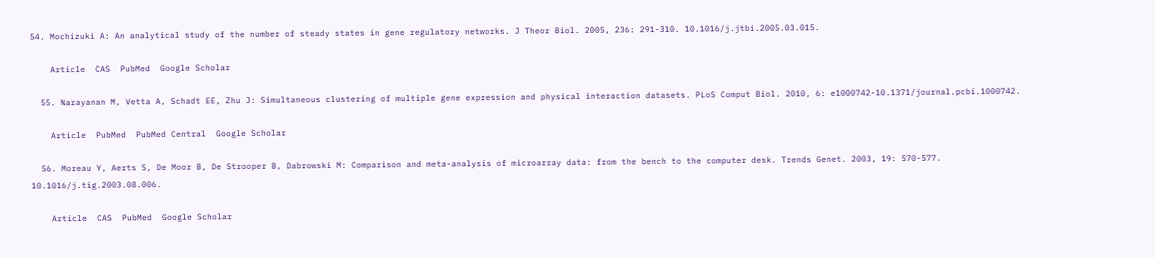54. Mochizuki A: An analytical study of the number of steady states in gene regulatory networks. J Theor Biol. 2005, 236: 291-310. 10.1016/j.jtbi.2005.03.015.

    Article  CAS  PubMed  Google Scholar

  55. Narayanan M, Vetta A, Schadt EE, Zhu J: Simultaneous clustering of multiple gene expression and physical interaction datasets. PLoS Comput Biol. 2010, 6: e1000742-10.1371/journal.pcbi.1000742.

    Article  PubMed  PubMed Central  Google Scholar

  56. Moreau Y, Aerts S, De Moor B, De Strooper B, Dabrowski M: Comparison and meta-analysis of microarray data: from the bench to the computer desk. Trends Genet. 2003, 19: 570-577. 10.1016/j.tig.2003.08.006.

    Article  CAS  PubMed  Google Scholar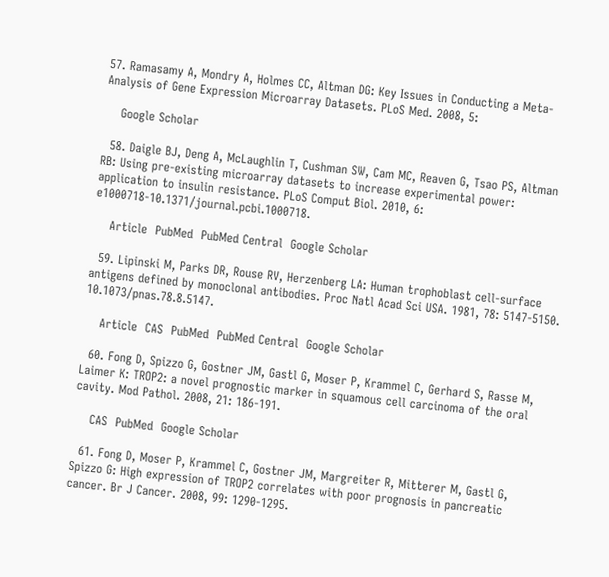57. Ramasamy A, Mondry A, Holmes CC, Altman DG: Key Issues in Conducting a Meta-Analysis of Gene Expression Microarray Datasets. PLoS Med. 2008, 5:

    Google Scholar

  58. Daigle BJ, Deng A, McLaughlin T, Cushman SW, Cam MC, Reaven G, Tsao PS, Altman RB: Using pre-existing microarray datasets to increase experimental power: application to insulin resistance. PLoS Comput Biol. 2010, 6: e1000718-10.1371/journal.pcbi.1000718.

    Article  PubMed  PubMed Central  Google Scholar

  59. Lipinski M, Parks DR, Rouse RV, Herzenberg LA: Human trophoblast cell-surface antigens defined by monoclonal antibodies. Proc Natl Acad Sci USA. 1981, 78: 5147-5150. 10.1073/pnas.78.8.5147.

    Article  CAS  PubMed  PubMed Central  Google Scholar

  60. Fong D, Spizzo G, Gostner JM, Gastl G, Moser P, Krammel C, Gerhard S, Rasse M, Laimer K: TROP2: a novel prognostic marker in squamous cell carcinoma of the oral cavity. Mod Pathol. 2008, 21: 186-191.

    CAS  PubMed  Google Scholar

  61. Fong D, Moser P, Krammel C, Gostner JM, Margreiter R, Mitterer M, Gastl G, Spizzo G: High expression of TROP2 correlates with poor prognosis in pancreatic cancer. Br J Cancer. 2008, 99: 1290-1295.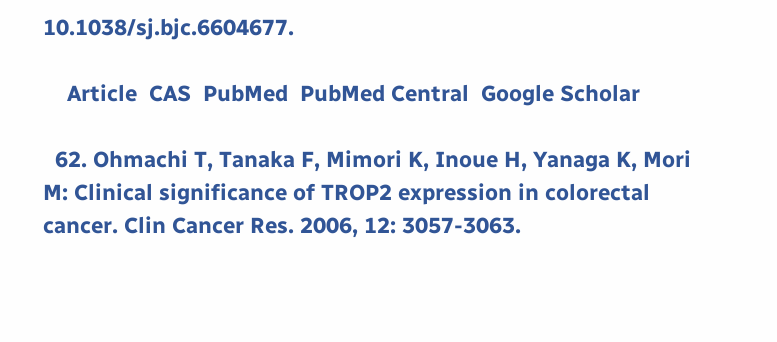10.1038/sj.bjc.6604677.

    Article  CAS  PubMed  PubMed Central  Google Scholar

  62. Ohmachi T, Tanaka F, Mimori K, Inoue H, Yanaga K, Mori M: Clinical significance of TROP2 expression in colorectal cancer. Clin Cancer Res. 2006, 12: 3057-3063.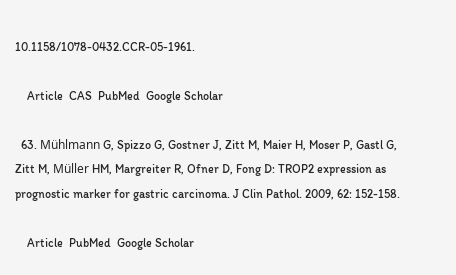10.1158/1078-0432.CCR-05-1961.

    Article  CAS  PubMed  Google Scholar

  63. Mühlmann G, Spizzo G, Gostner J, Zitt M, Maier H, Moser P, Gastl G, Zitt M, Müller HM, Margreiter R, Ofner D, Fong D: TROP2 expression as prognostic marker for gastric carcinoma. J Clin Pathol. 2009, 62: 152-158.

    Article  PubMed  Google Scholar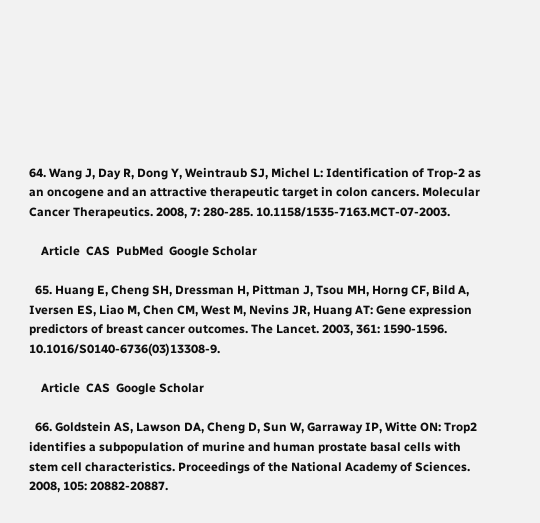64. Wang J, Day R, Dong Y, Weintraub SJ, Michel L: Identification of Trop-2 as an oncogene and an attractive therapeutic target in colon cancers. Molecular Cancer Therapeutics. 2008, 7: 280-285. 10.1158/1535-7163.MCT-07-2003.

    Article  CAS  PubMed  Google Scholar

  65. Huang E, Cheng SH, Dressman H, Pittman J, Tsou MH, Horng CF, Bild A, Iversen ES, Liao M, Chen CM, West M, Nevins JR, Huang AT: Gene expression predictors of breast cancer outcomes. The Lancet. 2003, 361: 1590-1596. 10.1016/S0140-6736(03)13308-9.

    Article  CAS  Google Scholar

  66. Goldstein AS, Lawson DA, Cheng D, Sun W, Garraway IP, Witte ON: Trop2 identifies a subpopulation of murine and human prostate basal cells with stem cell characteristics. Proceedings of the National Academy of Sciences. 2008, 105: 20882-20887.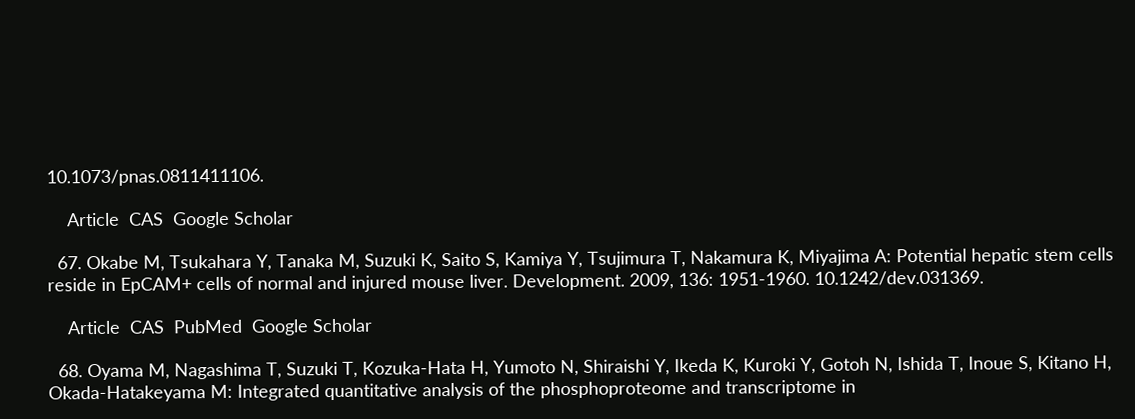10.1073/pnas.0811411106.

    Article  CAS  Google Scholar

  67. Okabe M, Tsukahara Y, Tanaka M, Suzuki K, Saito S, Kamiya Y, Tsujimura T, Nakamura K, Miyajima A: Potential hepatic stem cells reside in EpCAM+ cells of normal and injured mouse liver. Development. 2009, 136: 1951-1960. 10.1242/dev.031369.

    Article  CAS  PubMed  Google Scholar

  68. Oyama M, Nagashima T, Suzuki T, Kozuka-Hata H, Yumoto N, Shiraishi Y, Ikeda K, Kuroki Y, Gotoh N, Ishida T, Inoue S, Kitano H, Okada-Hatakeyama M: Integrated quantitative analysis of the phosphoproteome and transcriptome in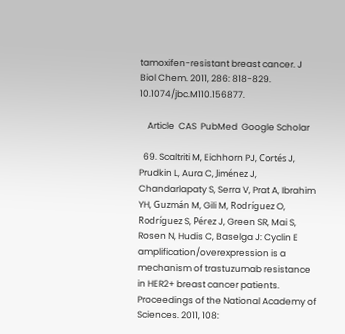tamoxifen-resistant breast cancer. J Biol Chem. 2011, 286: 818-829. 10.1074/jbc.M110.156877.

    Article  CAS  PubMed  Google Scholar

  69. Scaltriti M, Eichhorn PJ, Cortés J, Prudkin L, Aura C, Jiménez J, Chandarlapaty S, Serra V, Prat A, Ibrahim YH, Guzmán M, Gili M, Rodríguez O, Rodríguez S, Pérez J, Green SR, Mai S, Rosen N, Hudis C, Baselga J: Cyclin E amplification/overexpression is a mechanism of trastuzumab resistance in HER2+ breast cancer patients. Proceedings of the National Academy of Sciences. 2011, 108: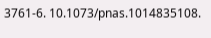3761-6. 10.1073/pnas.1014835108.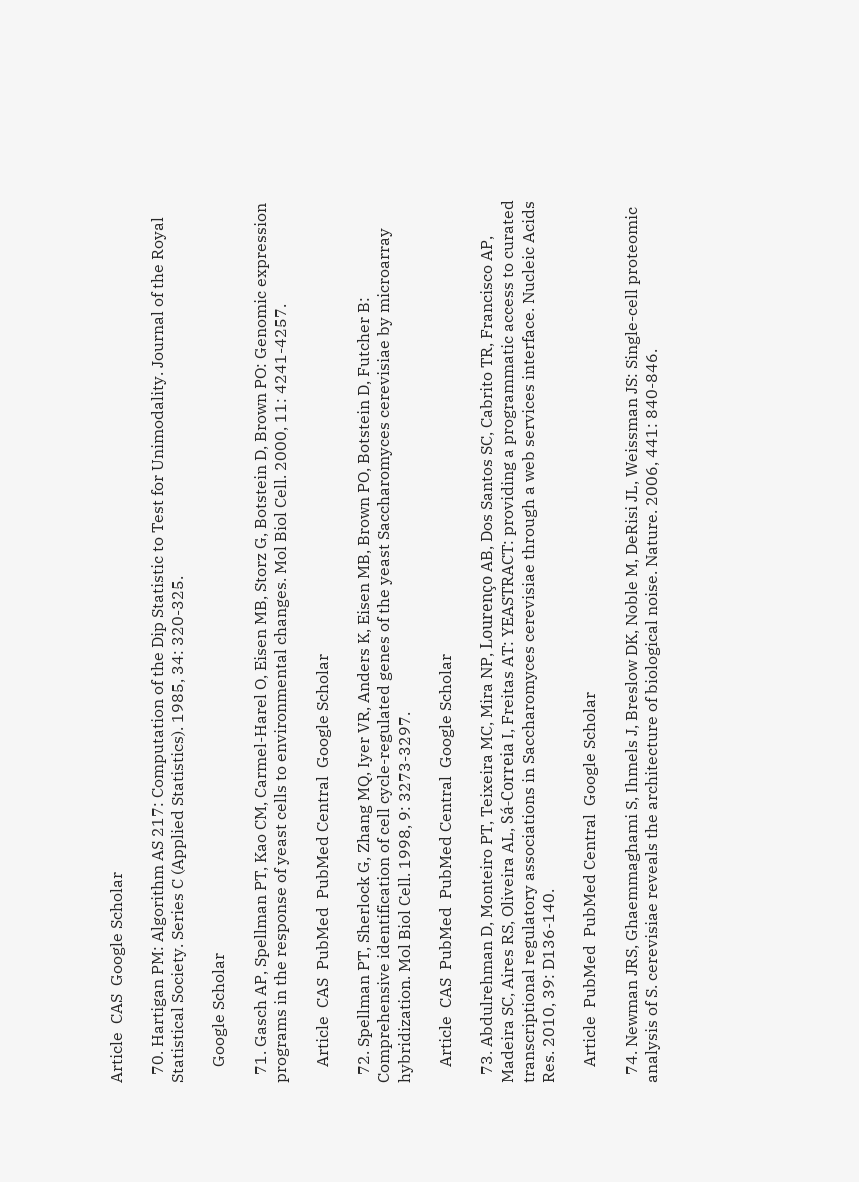Article  CAS  Google Scholar

  70. Hartigan PM: Algorithm AS 217: Computation of the Dip Statistic to Test for Unimodality. Journal of the Royal Statistical Society. Series C (Applied Statistics). 1985, 34: 320-325.

    Google Scholar

  71. Gasch AP, Spellman PT, Kao CM, Carmel-Harel O, Eisen MB, Storz G, Botstein D, Brown PO: Genomic expression programs in the response of yeast cells to environmental changes. Mol Biol Cell. 2000, 11: 4241-4257.

    Article  CAS  PubMed  PubMed Central  Google Scholar

  72. Spellman PT, Sherlock G, Zhang MQ, Iyer VR, Anders K, Eisen MB, Brown PO, Botstein D, Futcher B: Comprehensive identification of cell cycle-regulated genes of the yeast Saccharomyces cerevisiae by microarray hybridization. Mol Biol Cell. 1998, 9: 3273-3297.

    Article  CAS  PubMed  PubMed Central  Google Scholar

  73. Abdulrehman D, Monteiro PT, Teixeira MC, Mira NP, Lourenço AB, Dos Santos SC, Cabrito TR, Francisco AP, Madeira SC, Aires RS, Oliveira AL, Sá-Correia I, Freitas AT: YEASTRACT: providing a programmatic access to curated transcriptional regulatory associations in Saccharomyces cerevisiae through a web services interface. Nucleic Acids Res. 2010, 39: D136-140.

    Article  PubMed  PubMed Central  Google Scholar

  74. Newman JRS, Ghaemmaghami S, Ihmels J, Breslow DK, Noble M, DeRisi JL, Weissman JS: Single-cell proteomic analysis of S. cerevisiae reveals the architecture of biological noise. Nature. 2006, 441: 840-846.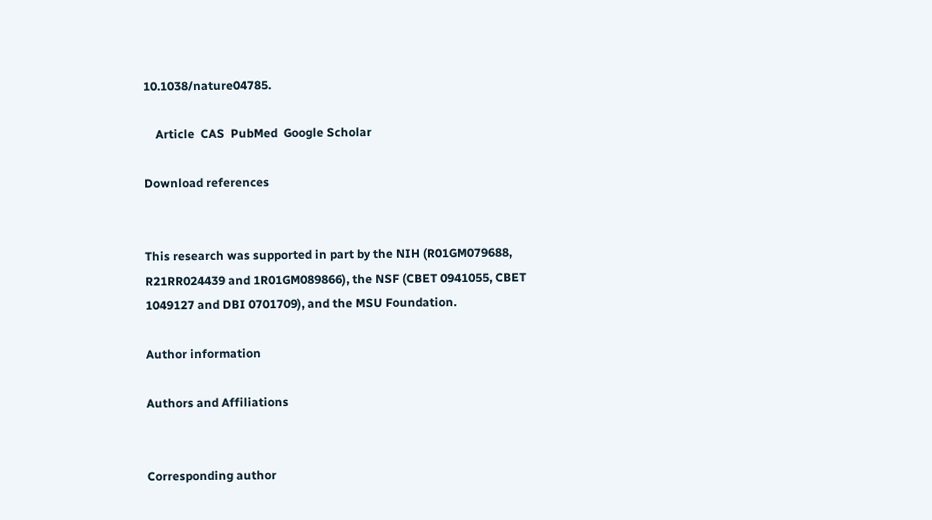10.1038/nature04785.

    Article  CAS  PubMed  Google Scholar

Download references


This research was supported in part by the NIH (R01GM079688, R21RR024439 and 1R01GM089866), the NSF (CBET 0941055, CBET 1049127 and DBI 0701709), and the MSU Foundation.

Author information

Authors and Affiliations


Corresponding author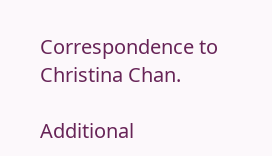Correspondence to Christina Chan.

Additional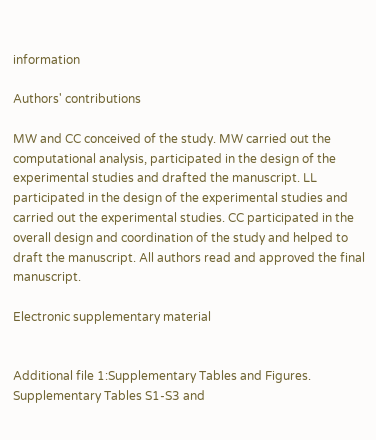information

Authors' contributions

MW and CC conceived of the study. MW carried out the computational analysis, participated in the design of the experimental studies and drafted the manuscript. LL participated in the design of the experimental studies and carried out the experimental studies. CC participated in the overall design and coordination of the study and helped to draft the manuscript. All authors read and approved the final manuscript.

Electronic supplementary material


Additional file 1:Supplementary Tables and Figures. Supplementary Tables S1-S3 and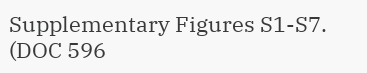Supplementary Figures S1-S7. (DOC 596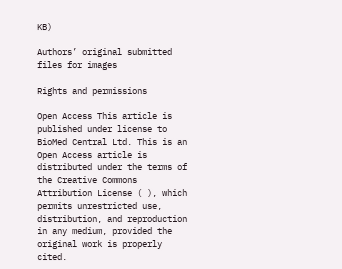KB)

Authors’ original submitted files for images

Rights and permissions

Open Access This article is published under license to BioMed Central Ltd. This is an Open Access article is distributed under the terms of the Creative Commons Attribution License ( ), which permits unrestricted use, distribution, and reproduction in any medium, provided the original work is properly cited.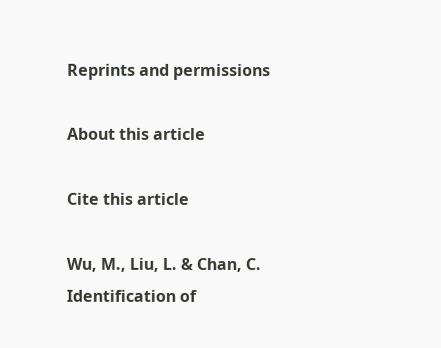Reprints and permissions

About this article

Cite this article

Wu, M., Liu, L. & Chan, C. Identification of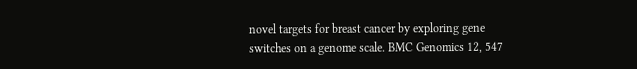novel targets for breast cancer by exploring gene switches on a genome scale. BMC Genomics 12, 547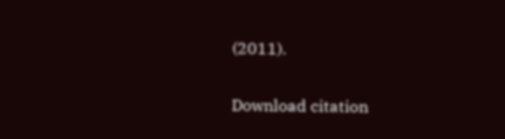(2011).

Download citation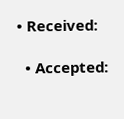• Received:

  • Accepted: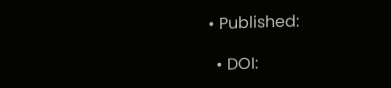• Published:

  • DOI: